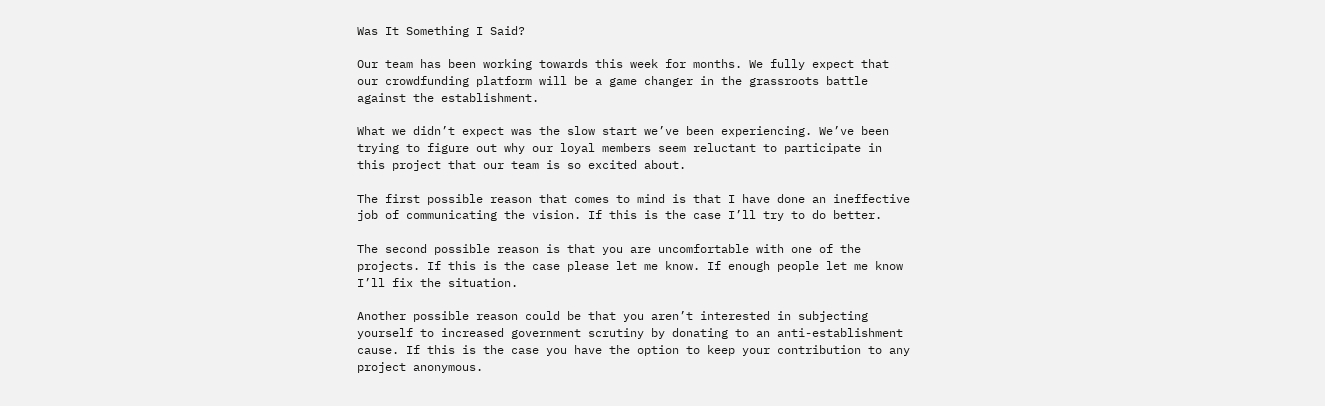Was It Something I Said?

Our team has been working towards this week for months. We fully expect that our crowdfunding platform will be a game changer in the grassroots battle against the establishment.

What we didn’t expect was the slow start we’ve been experiencing. We’ve been trying to figure out why our loyal members seem reluctant to participate in this project that our team is so excited about.

The first possible reason that comes to mind is that I have done an ineffective job of communicating the vision. If this is the case I’ll try to do better.

The second possible reason is that you are uncomfortable with one of the projects. If this is the case please let me know. If enough people let me know I’ll fix the situation.

Another possible reason could be that you aren’t interested in subjecting yourself to increased government scrutiny by donating to an anti-establishment cause. If this is the case you have the option to keep your contribution to any project anonymous.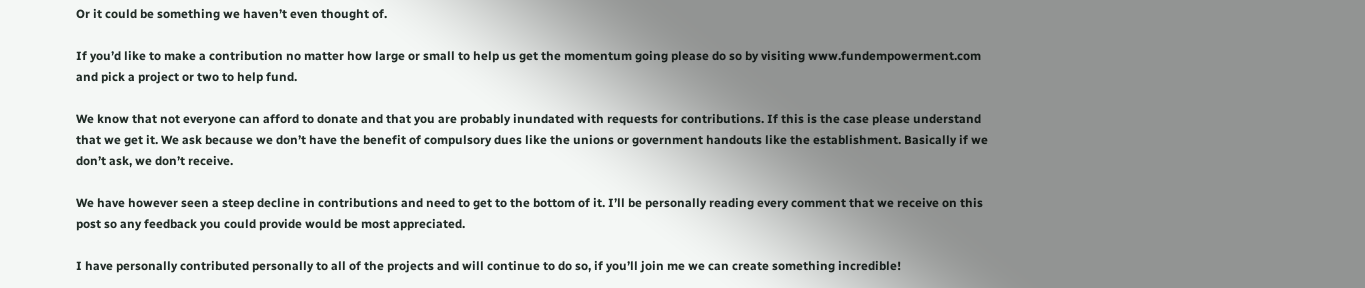Or it could be something we haven’t even thought of.

If you’d like to make a contribution no matter how large or small to help us get the momentum going please do so by visiting www.fundempowerment.com and pick a project or two to help fund.

We know that not everyone can afford to donate and that you are probably inundated with requests for contributions. If this is the case please understand that we get it. We ask because we don’t have the benefit of compulsory dues like the unions or government handouts like the establishment. Basically if we don’t ask, we don’t receive.

We have however seen a steep decline in contributions and need to get to the bottom of it. I’ll be personally reading every comment that we receive on this post so any feedback you could provide would be most appreciated.

I have personally contributed personally to all of the projects and will continue to do so, if you’ll join me we can create something incredible!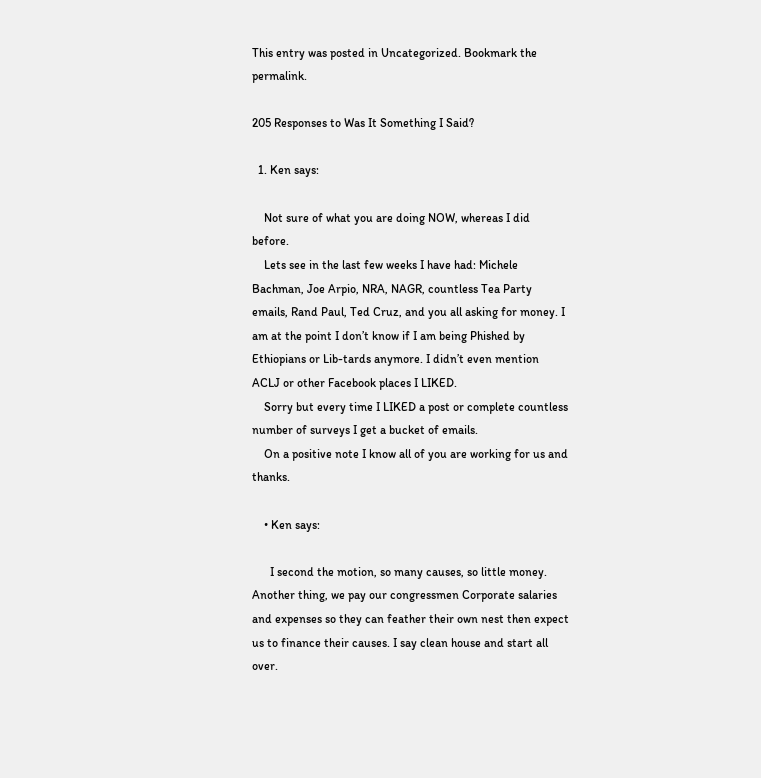This entry was posted in Uncategorized. Bookmark the permalink.

205 Responses to Was It Something I Said?

  1. Ken says:

    Not sure of what you are doing NOW, whereas I did before.
    Lets see in the last few weeks I have had: Michele Bachman, Joe Arpio, NRA, NAGR, countless Tea Party emails, Rand Paul, Ted Cruz, and you all asking for money. I am at the point I don’t know if I am being Phished by Ethiopians or Lib-tards anymore. I didn’t even mention ACLJ or other Facebook places I LIKED.
    Sorry but every time I LIKED a post or complete countless number of surveys I get a bucket of emails.
    On a positive note I know all of you are working for us and thanks.

    • Ken says:

      I second the motion, so many causes, so little money. Another thing, we pay our congressmen Corporate salaries and expenses so they can feather their own nest then expect us to finance their causes. I say clean house and start all over.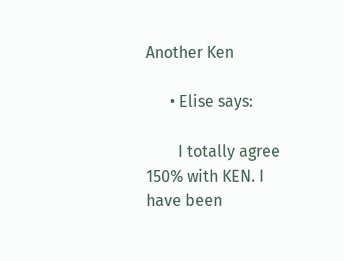Another Ken

      • Elise says:

        I totally agree 150% with KEN. I have been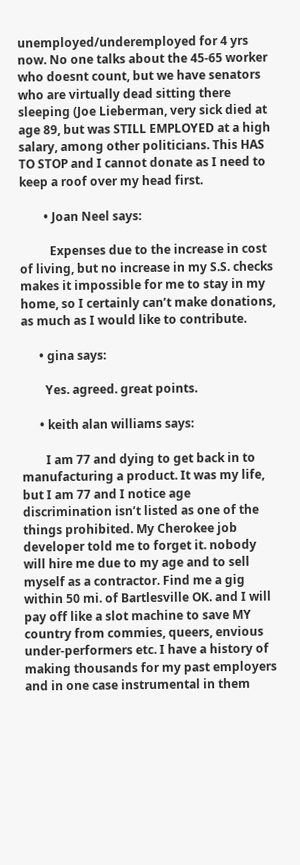unemployed/underemployed for 4 yrs now. No one talks about the 45-65 worker who doesnt count, but we have senators who are virtually dead sitting there sleeping (Joe Lieberman, very sick died at age 89, but was STILL EMPLOYED at a high salary, among other politicians. This HAS TO STOP and I cannot donate as I need to keep a roof over my head first.

        • Joan Neel says:

          Expenses due to the increase in cost of living, but no increase in my S.S. checks makes it impossible for me to stay in my home, so I certainly can’t make donations, as much as I would like to contribute.

      • gina says:

        Yes. agreed. great points.

      • keith alan williams says:

        I am 77 and dying to get back in to manufacturing a product. It was my life, but I am 77 and I notice age discrimination isn’t listed as one of the things prohibited. My Cherokee job developer told me to forget it. nobody will hire me due to my age and to sell myself as a contractor. Find me a gig within 50 mi. of Bartlesville OK. and I will pay off like a slot machine to save MY country from commies, queers, envious under-performers etc. I have a history of making thousands for my past employers and in one case instrumental in them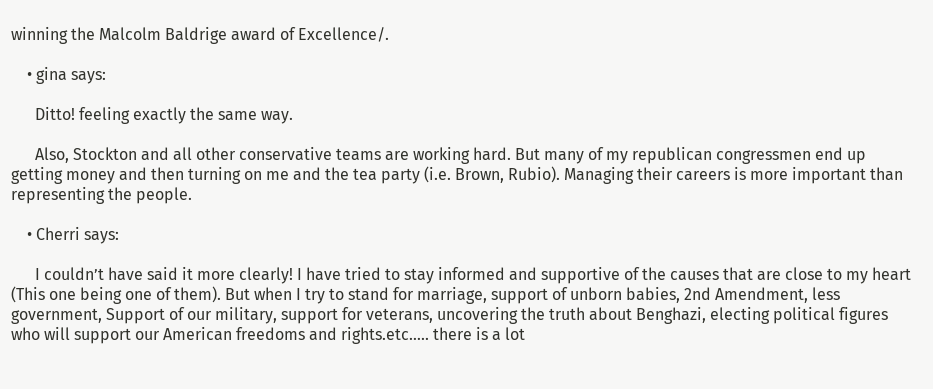winning the Malcolm Baldrige award of Excellence/.

    • gina says:

      Ditto! feeling exactly the same way.

      Also, Stockton and all other conservative teams are working hard. But many of my republican congressmen end up getting money and then turning on me and the tea party (i.e. Brown, Rubio). Managing their careers is more important than representing the people.

    • Cherri says:

      I couldn’t have said it more clearly! I have tried to stay informed and supportive of the causes that are close to my heart (This one being one of them). But when I try to stand for marriage, support of unborn babies, 2nd Amendment, less government, Support of our military, support for veterans, uncovering the truth about Benghazi, electing political figures who will support our American freedoms and rights.etc….. there is a lot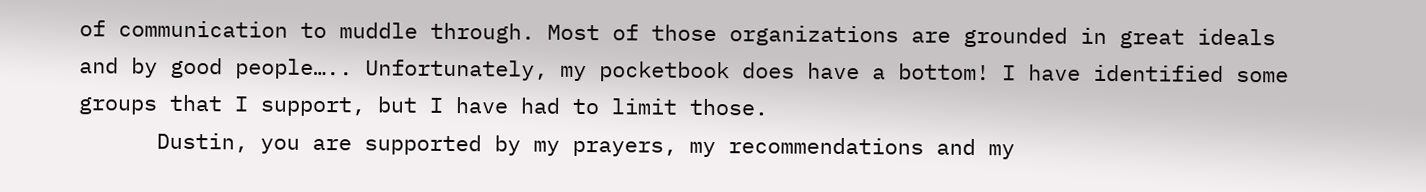of communication to muddle through. Most of those organizations are grounded in great ideals and by good people….. Unfortunately, my pocketbook does have a bottom! I have identified some groups that I support, but I have had to limit those.
      Dustin, you are supported by my prayers, my recommendations and my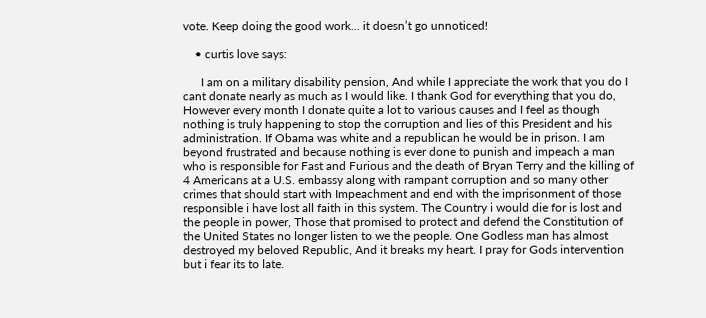vote. Keep doing the good work… it doesn’t go unnoticed!

    • curtis love says:

      I am on a military disability pension, And while I appreciate the work that you do I cant donate nearly as much as I would like. I thank God for everything that you do, However every month I donate quite a lot to various causes and I feel as though nothing is truly happening to stop the corruption and lies of this President and his administration. If Obama was white and a republican he would be in prison. I am beyond frustrated and because nothing is ever done to punish and impeach a man who is responsible for Fast and Furious and the death of Bryan Terry and the killing of 4 Americans at a U.S. embassy along with rampant corruption and so many other crimes that should start with Impeachment and end with the imprisonment of those responsible i have lost all faith in this system. The Country i would die for is lost and the people in power, Those that promised to protect and defend the Constitution of the United States no longer listen to we the people. One Godless man has almost destroyed my beloved Republic, And it breaks my heart. I pray for Gods intervention but i fear its to late.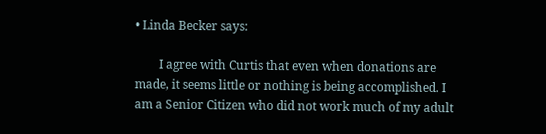• Linda Becker says:

        I agree with Curtis that even when donations are made, it seems little or nothing is being accomplished. I am a Senior Citizen who did not work much of my adult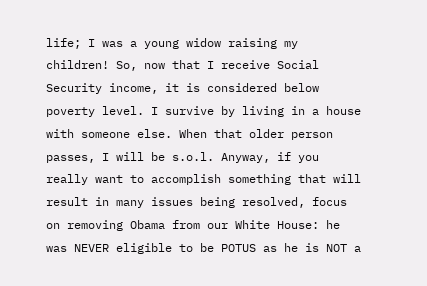life; I was a young widow raising my children! So, now that I receive Social Security income, it is considered below poverty level. I survive by living in a house with someone else. When that older person passes, I will be s.o.l. Anyway, if you really want to accomplish something that will result in many issues being resolved, focus on removing Obama from our White House: he was NEVER eligible to be POTUS as he is NOT a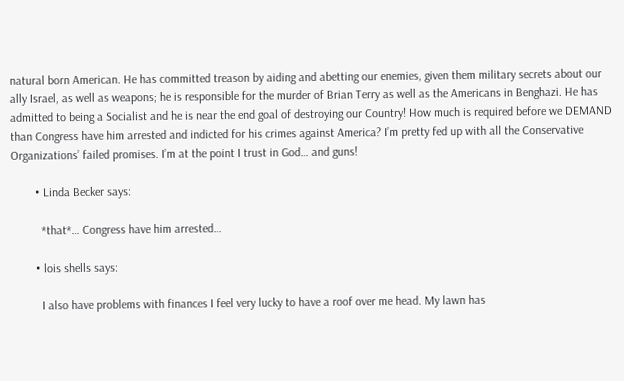natural born American. He has committed treason by aiding and abetting our enemies, given them military secrets about our ally Israel, as well as weapons; he is responsible for the murder of Brian Terry as well as the Americans in Benghazi. He has admitted to being a Socialist and he is near the end goal of destroying our Country! How much is required before we DEMAND than Congress have him arrested and indicted for his crimes against America? I’m pretty fed up with all the Conservative Organizations’ failed promises. I’m at the point I trust in God… and guns!

        • Linda Becker says:

          *that*… Congress have him arrested…

        • lois shells says:

          I also have problems with finances I feel very lucky to have a roof over me head. My lawn has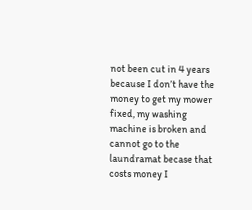not been cut in 4 years because I don’t have the money to get my mower fixed, my washing machine is broken and cannot go to the laundramat becase that costs money I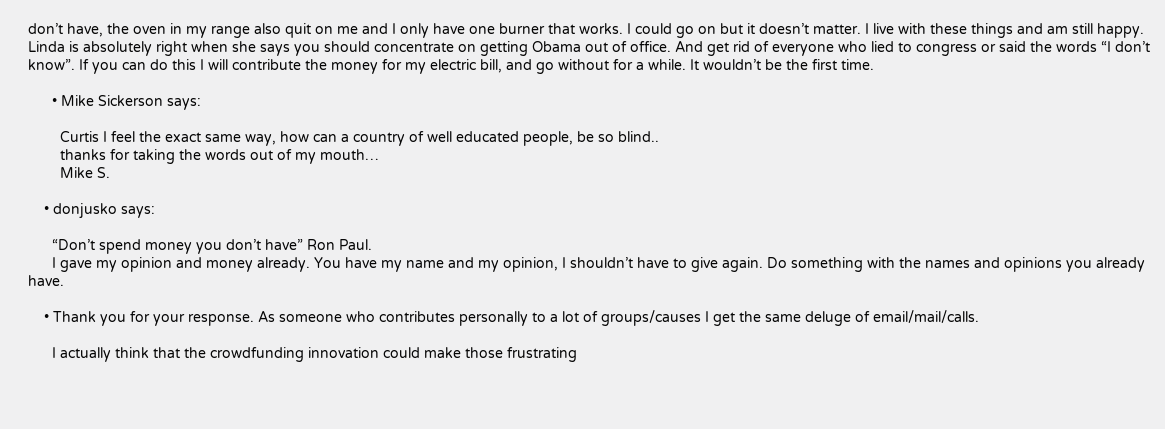don’t have, the oven in my range also quit on me and I only have one burner that works. I could go on but it doesn’t matter. I live with these things and am still happy. Linda is absolutely right when she says you should concentrate on getting Obama out of office. And get rid of everyone who lied to congress or said the words “I don’t know”. If you can do this I will contribute the money for my electric bill, and go without for a while. It wouldn’t be the first time.

      • Mike Sickerson says:

        Curtis I feel the exact same way, how can a country of well educated people, be so blind..
        thanks for taking the words out of my mouth…
        Mike S.

    • donjusko says:

      “Don’t spend money you don’t have” Ron Paul.
      I gave my opinion and money already. You have my name and my opinion, I shouldn’t have to give again. Do something with the names and opinions you already have.

    • Thank you for your response. As someone who contributes personally to a lot of groups/causes I get the same deluge of email/mail/calls.

      I actually think that the crowdfunding innovation could make those frustrating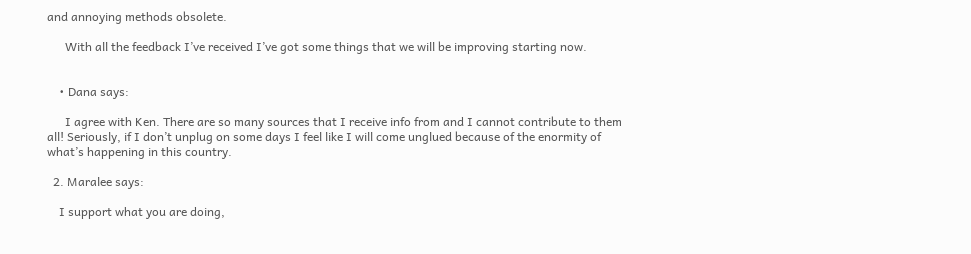and annoying methods obsolete.

      With all the feedback I’ve received I’ve got some things that we will be improving starting now.


    • Dana says:

      I agree with Ken. There are so many sources that I receive info from and I cannot contribute to them all! Seriously, if I don’t unplug on some days I feel like I will come unglued because of the enormity of what’s happening in this country.

  2. Maralee says:

    I support what you are doing,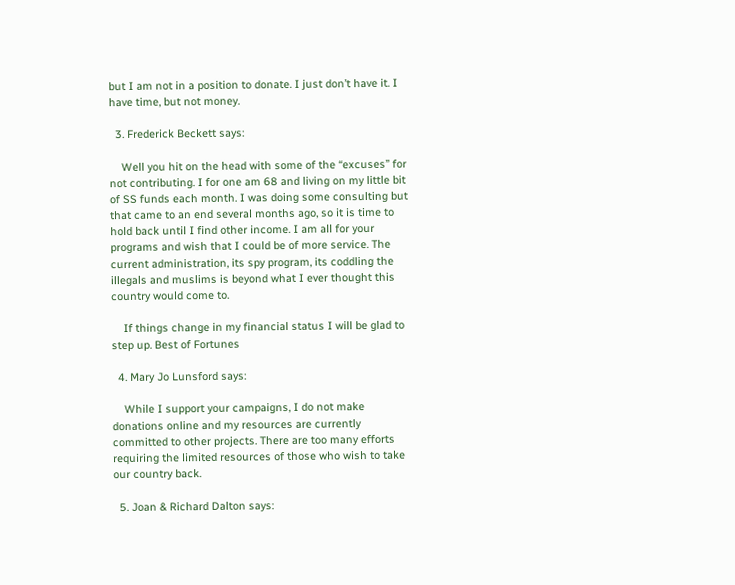but I am not in a position to donate. I just don’t have it. I have time, but not money.

  3. Frederick Beckett says:

    Well you hit on the head with some of the “excuses” for not contributing. I for one am 68 and living on my little bit of SS funds each month. I was doing some consulting but that came to an end several months ago, so it is time to hold back until I find other income. I am all for your programs and wish that I could be of more service. The current administration, its spy program, its coddling the illegals and muslims is beyond what I ever thought this country would come to.

    If things change in my financial status I will be glad to step up. Best of Fortunes

  4. Mary Jo Lunsford says:

    While I support your campaigns, I do not make donations online and my resources are currently committed to other projects. There are too many efforts requiring the limited resources of those who wish to take our country back.

  5. Joan & Richard Dalton says: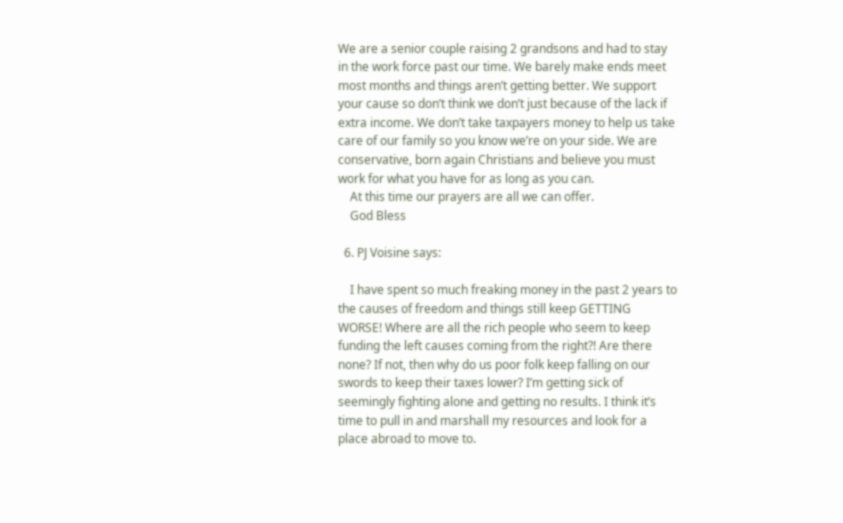We are a senior couple raising 2 grandsons and had to stay in the work force past our time. We barely make ends meet most months and things aren’t getting better. We support your cause so don’t think we don’t just because of the lack if extra income. We don’t take taxpayers money to help us take care of our family so you know we’re on your side. We are conservative, born again Christians and believe you must work for what you have for as long as you can.
    At this time our prayers are all we can offer.
    God Bless

  6. PJ Voisine says:

    I have spent so much freaking money in the past 2 years to the causes of freedom and things still keep GETTING WORSE! Where are all the rich people who seem to keep funding the left causes coming from the right?! Are there none? If not, then why do us poor folk keep falling on our swords to keep their taxes lower? I’m getting sick of seemingly fighting alone and getting no results. I think it’s time to pull in and marshall my resources and look for a place abroad to move to.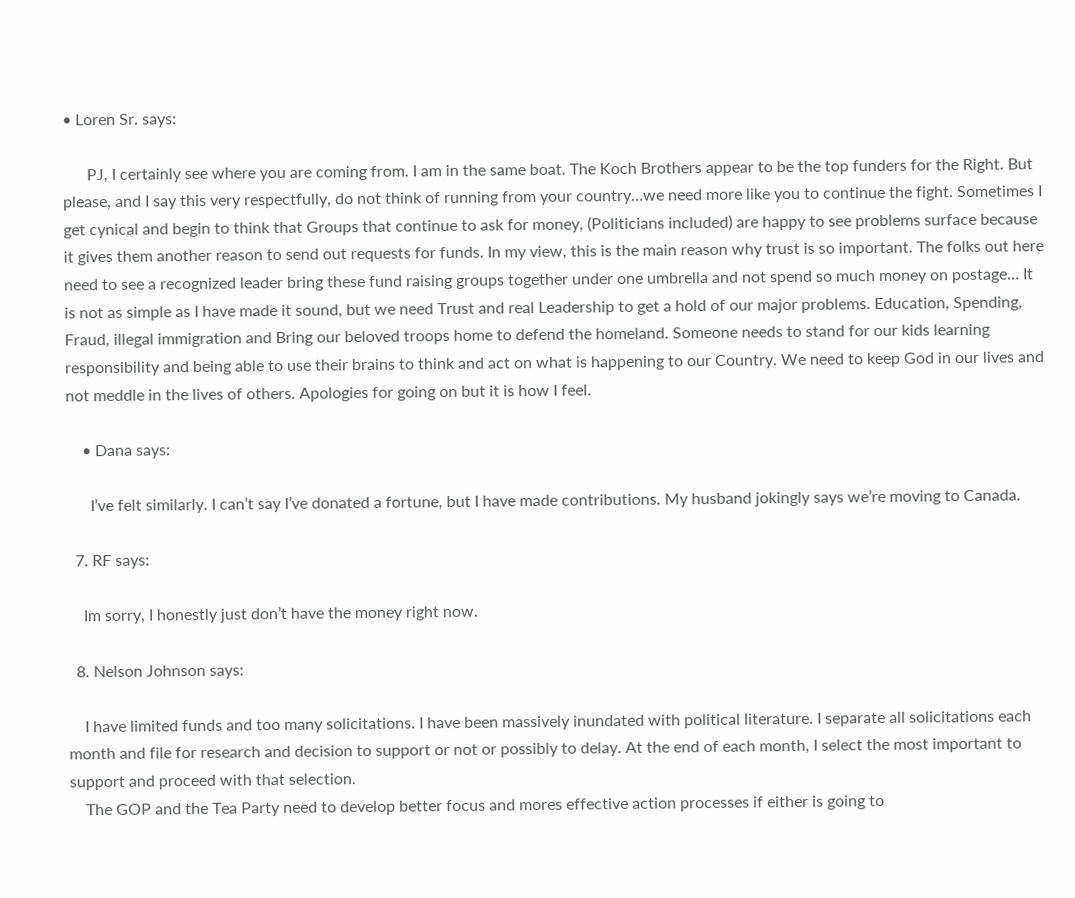• Loren Sr. says:

      PJ, I certainly see where you are coming from. I am in the same boat. The Koch Brothers appear to be the top funders for the Right. But please, and I say this very respectfully, do not think of running from your country…we need more like you to continue the fight. Sometimes I get cynical and begin to think that Groups that continue to ask for money, (Politicians included) are happy to see problems surface because it gives them another reason to send out requests for funds. In my view, this is the main reason why trust is so important. The folks out here need to see a recognized leader bring these fund raising groups together under one umbrella and not spend so much money on postage… It is not as simple as I have made it sound, but we need Trust and real Leadership to get a hold of our major problems. Education, Spending, Fraud, illegal immigration and Bring our beloved troops home to defend the homeland. Someone needs to stand for our kids learning responsibility and being able to use their brains to think and act on what is happening to our Country. We need to keep God in our lives and not meddle in the lives of others. Apologies for going on but it is how I feel.

    • Dana says:

      I’ve felt similarly. I can’t say I’ve donated a fortune, but I have made contributions. My husband jokingly says we’re moving to Canada.

  7. RF says:

    Im sorry, I honestly just don’t have the money right now.

  8. Nelson Johnson says:

    I have limited funds and too many solicitations. I have been massively inundated with political literature. I separate all solicitations each month and file for research and decision to support or not or possibly to delay. At the end of each month, I select the most important to support and proceed with that selection.
    The GOP and the Tea Party need to develop better focus and mores effective action processes if either is going to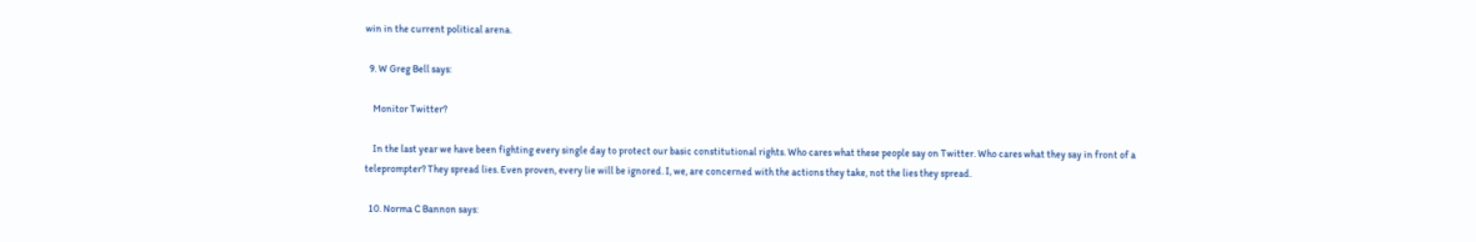win in the current political arena.

  9. W Greg Bell says:

    Monitor Twitter?

    In the last year we have been fighting every single day to protect our basic constitutional rights. Who cares what these people say on Twitter. Who cares what they say in front of a teleprompter? They spread lies. Even proven, every lie will be ignored. I, we, are concerned with the actions they take, not the lies they spread.

  10. Norma C Bannon says: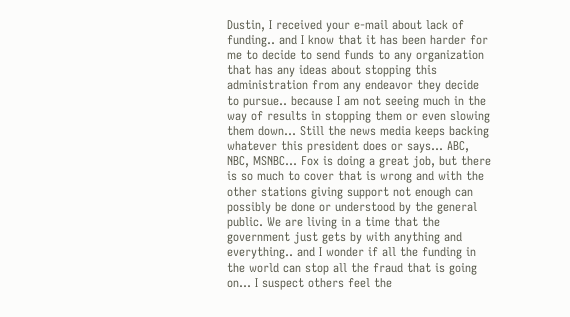Dustin, I received your e-mail about lack of funding.. and I know that it has been harder for me to decide to send funds to any organization that has any ideas about stopping this administration from any endeavor they decide to pursue.. because I am not seeing much in the way of results in stopping them or even slowing them down… Still the news media keeps backing whatever this president does or says… ABC, NBC, MSNBC… Fox is doing a great job, but there is so much to cover that is wrong and with the other stations giving support not enough can possibly be done or understood by the general public. We are living in a time that the government just gets by with anything and everything.. and I wonder if all the funding in the world can stop all the fraud that is going on… I suspect others feel the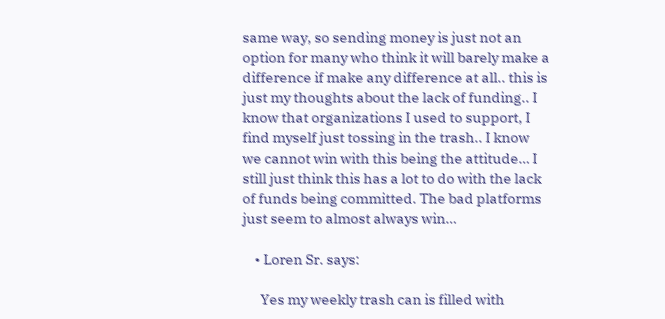same way, so sending money is just not an option for many who think it will barely make a difference if make any difference at all.. this is just my thoughts about the lack of funding.. I know that organizations I used to support, I find myself just tossing in the trash.. I know we cannot win with this being the attitude… I still just think this has a lot to do with the lack of funds being committed. The bad platforms just seem to almost always win…

    • Loren Sr. says:

      Yes my weekly trash can is filled with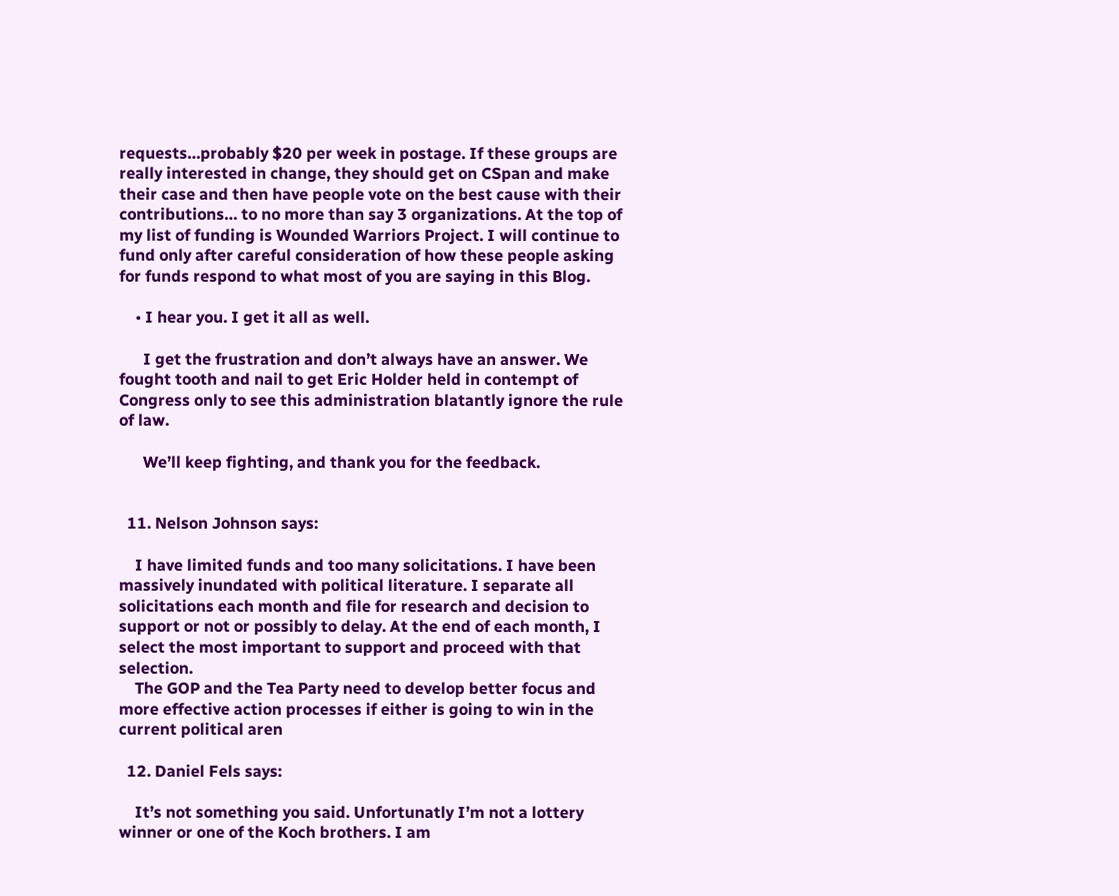requests…probably $20 per week in postage. If these groups are really interested in change, they should get on CSpan and make their case and then have people vote on the best cause with their contributions… to no more than say 3 organizations. At the top of my list of funding is Wounded Warriors Project. I will continue to fund only after careful consideration of how these people asking for funds respond to what most of you are saying in this Blog.

    • I hear you. I get it all as well.

      I get the frustration and don’t always have an answer. We fought tooth and nail to get Eric Holder held in contempt of Congress only to see this administration blatantly ignore the rule of law.

      We’ll keep fighting, and thank you for the feedback.


  11. Nelson Johnson says:

    I have limited funds and too many solicitations. I have been massively inundated with political literature. I separate all solicitations each month and file for research and decision to support or not or possibly to delay. At the end of each month, I select the most important to support and proceed with that selection.
    The GOP and the Tea Party need to develop better focus and more effective action processes if either is going to win in the current political aren

  12. Daniel Fels says:

    It’s not something you said. Unfortunatly I’m not a lottery winner or one of the Koch brothers. I am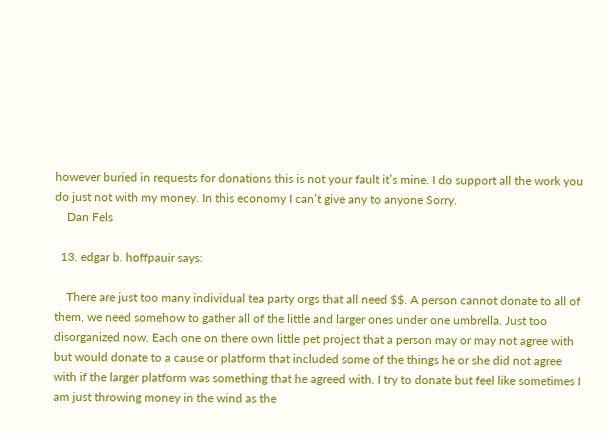however buried in requests for donations this is not your fault it’s mine. I do support all the work you do just not with my money. In this economy I can’t give any to anyone Sorry.
    Dan Fels

  13. edgar b. hoffpauir says:

    There are just too many individual tea party orgs that all need $$. A person cannot donate to all of them, we need somehow to gather all of the little and larger ones under one umbrella. Just too disorganized now. Each one on there own little pet project that a person may or may not agree with but would donate to a cause or platform that included some of the things he or she did not agree with if the larger platform was something that he agreed with. I try to donate but feel like sometimes I am just throwing money in the wind as the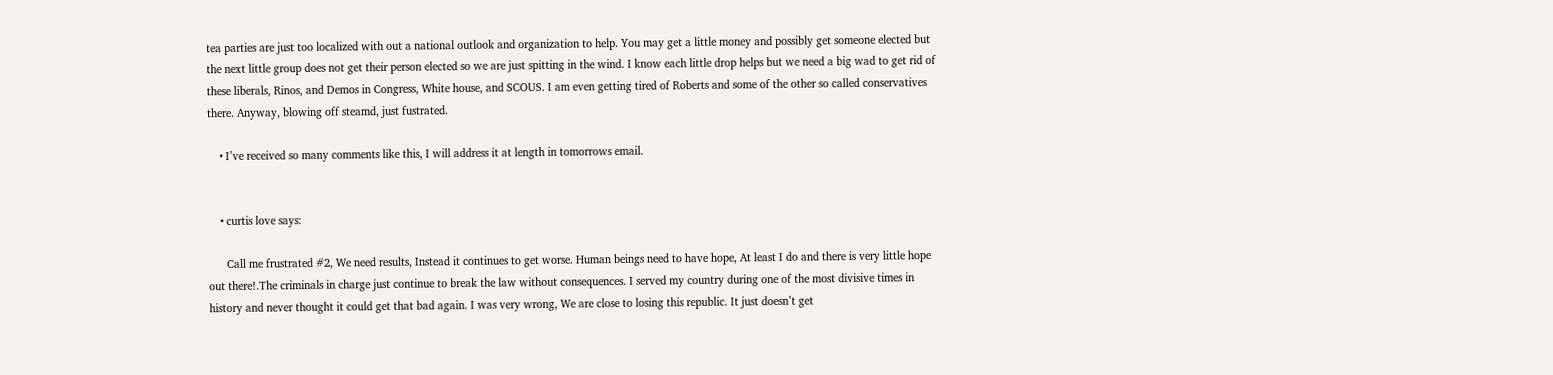tea parties are just too localized with out a national outlook and organization to help. You may get a little money and possibly get someone elected but the next little group does not get their person elected so we are just spitting in the wind. I know each little drop helps but we need a big wad to get rid of these liberals, Rinos, and Demos in Congress, White house, and SCOUS. I am even getting tired of Roberts and some of the other so called conservatives there. Anyway, blowing off steamd, just fustrated.

    • I’ve received so many comments like this, I will address it at length in tomorrows email.


    • curtis love says:

      Call me frustrated #2, We need results, Instead it continues to get worse. Human beings need to have hope, At least I do and there is very little hope out there!.The criminals in charge just continue to break the law without consequences. I served my country during one of the most divisive times in history and never thought it could get that bad again. I was very wrong, We are close to losing this republic. It just doesn’t get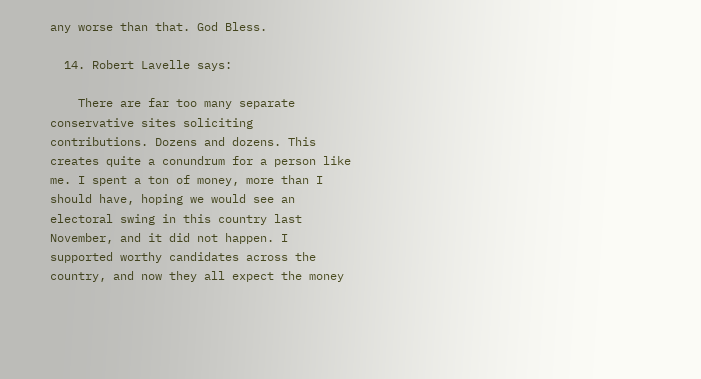any worse than that. God Bless.

  14. Robert Lavelle says:

    There are far too many separate conservative sites soliciting contributions. Dozens and dozens. This creates quite a conundrum for a person like me. I spent a ton of money, more than I should have, hoping we would see an electoral swing in this country last November, and it did not happen. I supported worthy candidates across the country, and now they all expect the money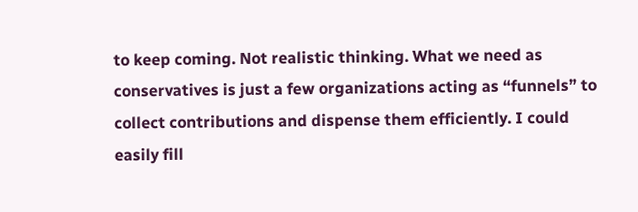to keep coming. Not realistic thinking. What we need as conservatives is just a few organizations acting as “funnels” to collect contributions and dispense them efficiently. I could easily fill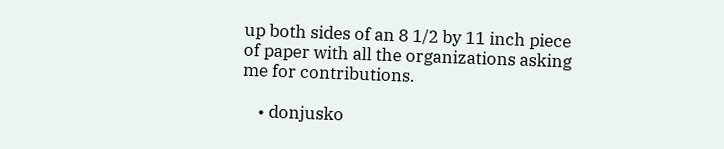up both sides of an 8 1/2 by 11 inch piece of paper with all the organizations asking me for contributions.

    • donjusko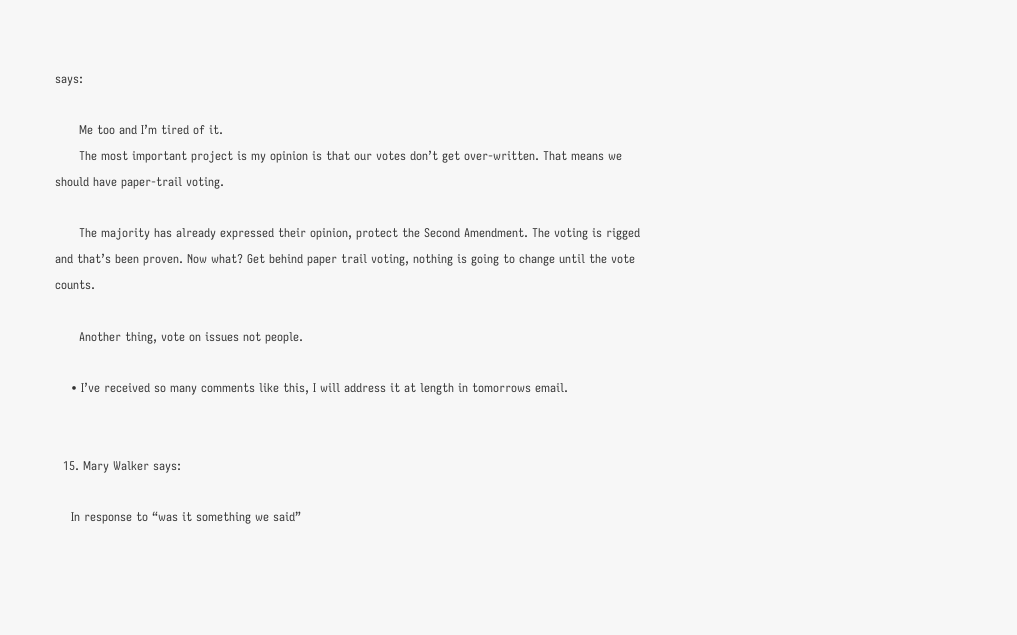says:

      Me too and I’m tired of it.
      The most important project is my opinion is that our votes don’t get over-written. That means we should have paper-trail voting.

      The majority has already expressed their opinion, protect the Second Amendment. The voting is rigged and that’s been proven. Now what? Get behind paper trail voting, nothing is going to change until the vote counts.

      Another thing, vote on issues not people.

    • I’ve received so many comments like this, I will address it at length in tomorrows email.


  15. Mary Walker says:

    In response to “was it something we said”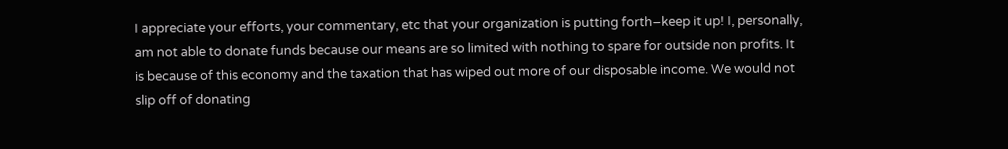I appreciate your efforts, your commentary, etc that your organization is putting forth–keep it up! I, personally, am not able to donate funds because our means are so limited with nothing to spare for outside non profits. It is because of this economy and the taxation that has wiped out more of our disposable income. We would not slip off of donating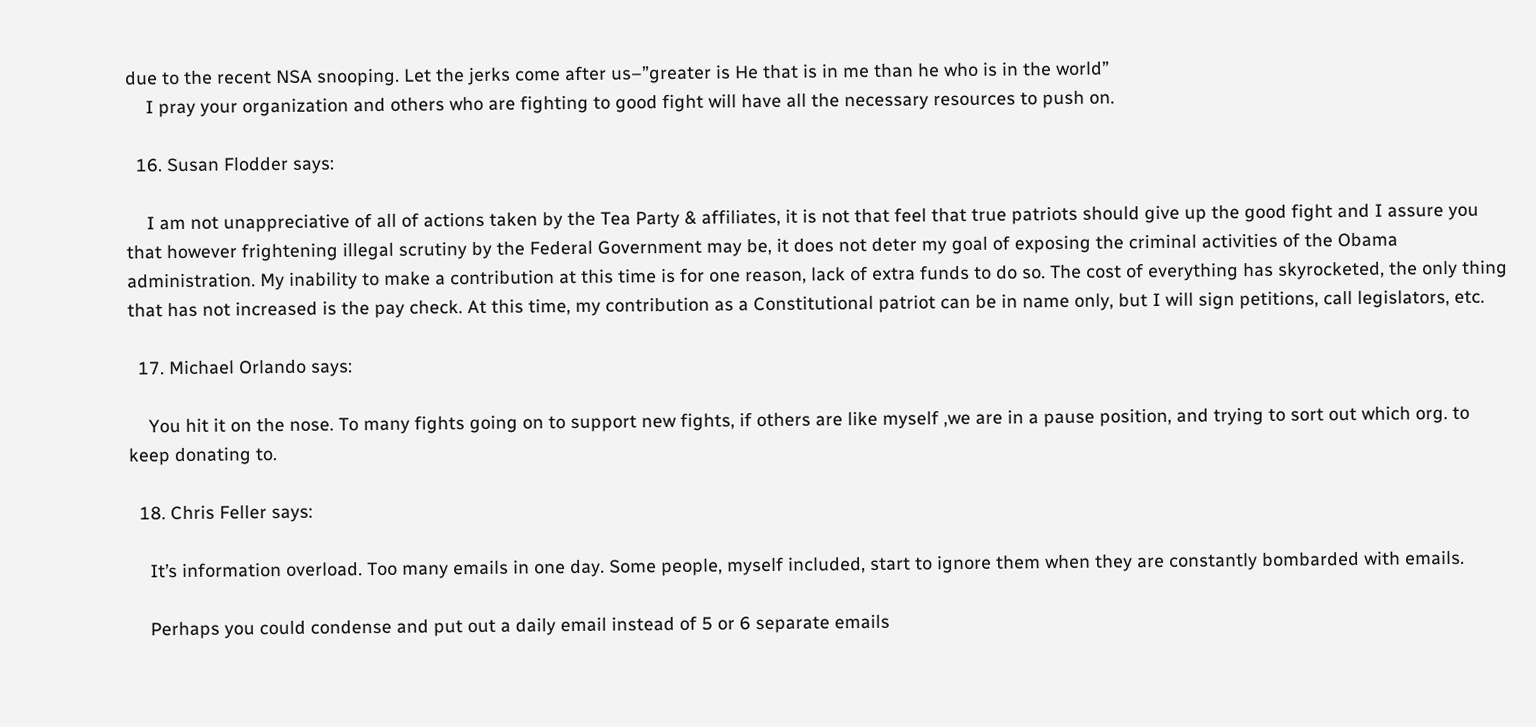due to the recent NSA snooping. Let the jerks come after us–”greater is He that is in me than he who is in the world”
    I pray your organization and others who are fighting to good fight will have all the necessary resources to push on.

  16. Susan Flodder says:

    I am not unappreciative of all of actions taken by the Tea Party & affiliates, it is not that feel that true patriots should give up the good fight and I assure you that however frightening illegal scrutiny by the Federal Government may be, it does not deter my goal of exposing the criminal activities of the Obama administration. My inability to make a contribution at this time is for one reason, lack of extra funds to do so. The cost of everything has skyrocketed, the only thing that has not increased is the pay check. At this time, my contribution as a Constitutional patriot can be in name only, but I will sign petitions, call legislators, etc.

  17. Michael Orlando says:

    You hit it on the nose. To many fights going on to support new fights, if others are like myself ,we are in a pause position, and trying to sort out which org. to keep donating to.

  18. Chris Feller says:

    It’s information overload. Too many emails in one day. Some people, myself included, start to ignore them when they are constantly bombarded with emails.

    Perhaps you could condense and put out a daily email instead of 5 or 6 separate emails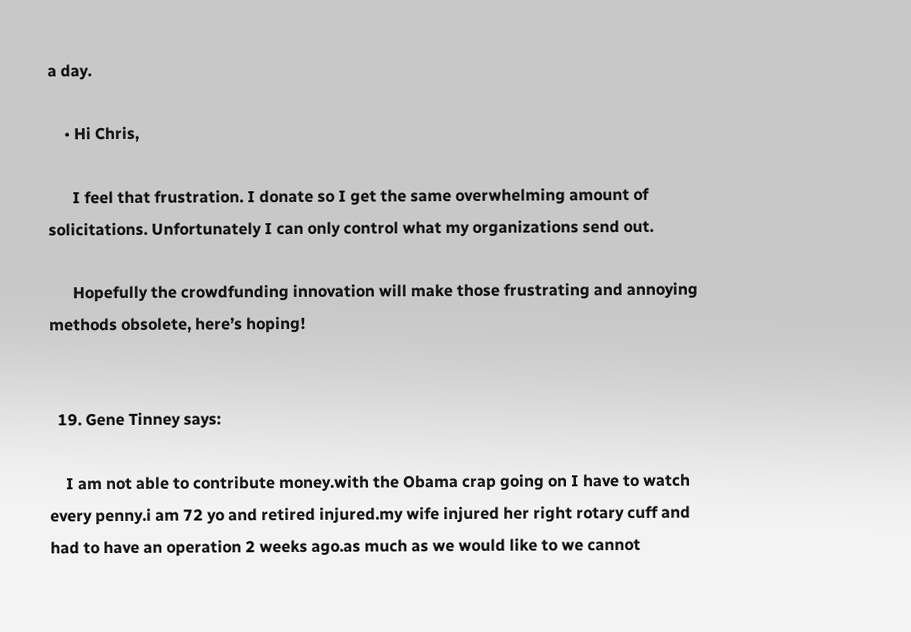a day.

    • Hi Chris,

      I feel that frustration. I donate so I get the same overwhelming amount of solicitations. Unfortunately I can only control what my organizations send out.

      Hopefully the crowdfunding innovation will make those frustrating and annoying methods obsolete, here’s hoping!


  19. Gene Tinney says:

    I am not able to contribute money.with the Obama crap going on I have to watch every penny.i am 72 yo and retired injured.my wife injured her right rotary cuff and had to have an operation 2 weeks ago.as much as we would like to we cannot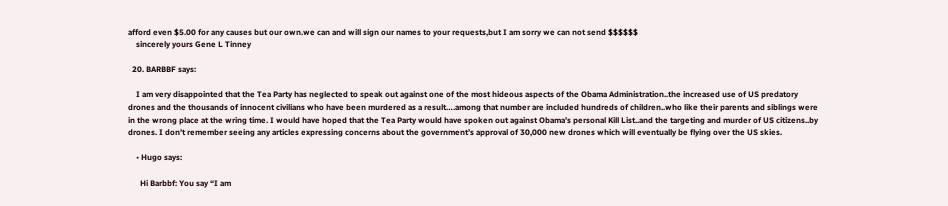afford even $5.00 for any causes but our own.we can and will sign our names to your requests,but I am sorry we can not send $$$$$$
    sincerely yours Gene L Tinney

  20. BARBBF says:

    I am very disappointed that the Tea Party has neglected to speak out against one of the most hideous aspects of the Obama Administration..the increased use of US predatory drones and the thousands of innocent civilians who have been murdered as a result….among that number are included hundreds of children..who like their parents and siblings were in the wrong place at the wring time. I would have hoped that the Tea Party would have spoken out against Obama’s personal Kill List..and the targeting and murder of US citizens..by drones. I don’t remember seeing any articles expressing concerns about the government’s approval of 30,000 new drones which will eventually be flying over the US skies.

    • Hugo says:

      Hi Barbbf: You say “I am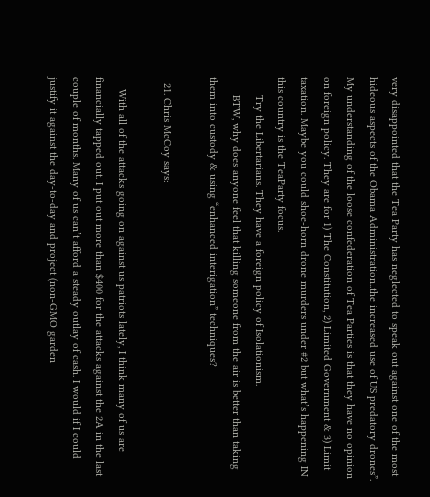very disappointed that the Tea Party has neglected to speak out against one of the most hideous aspects of the Obama Administration..the increased use of US predatory drones”. My understanding of the loose confederation of Tea Parties is that they have no opinion on foreign policy. They are for 1) The Constitution, 2) Limited Government & 3) Limit taxation. Maybe you could shoe-horn drone murders under #2 but what’s happening IN this country is the TeaParty focus.
      Try the Libertarians. They have a foreign policy of Isolationism.
      BTW, why does anyone feel that killing someone from the air is better than taking them into custody & using “enhanced interigation” techniques?

  21. Chris McCoy says:

    With all of the attacks going on against us patriots lately, I think many of us are financially tapped out. I put out more than $400 for the attacks against the 2A in the last couple of months. Many of us can’t afford a steady outlay of cash. I would if I could justify it against the day-to-day and project (non-GMO garden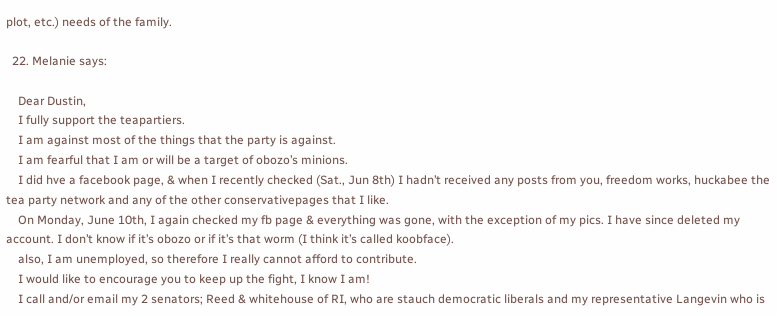plot, etc.) needs of the family.

  22. Melanie says:

    Dear Dustin,
    I fully support the teapartiers.
    I am against most of the things that the party is against.
    I am fearful that I am or will be a target of obozo’s minions.
    I did hve a facebook page, & when I recently checked (Sat., Jun 8th) I hadn’t received any posts from you, freedom works, huckabee the tea party network and any of the other conservativepages that I like.
    On Monday, June 10th, I again checked my fb page & everything was gone, with the exception of my pics. I have since deleted my account. I don’t know if it’s obozo or if it’s that worm (I think it’s called koobface).
    also, I am unemployed, so therefore I really cannot afford to contribute.
    I would like to encourage you to keep up the fight, I know I am!
    I call and/or email my 2 senators; Reed & whitehouse of RI, who are stauch democratic liberals and my representative Langevin who is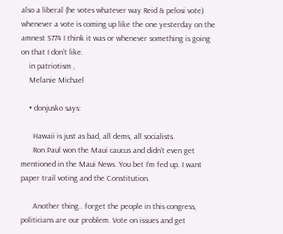also a liberal (he votes whatever way Reid & pelosi vote) whenever a vote is coming up like the one yesterday on the amnest S774 I think it was or whenever something is going on that I don’t like.
    in patriotism ,
    Melanie Michael

    • donjusko says:

      Hawaii is just as bad, all dems, all socialists.
      Ron Paul won the Maui caucus and didn’t even get mentioned in the Maui News. You bet I’m fed up. I want paper trail voting and the Constitution.

      Another thing.. forget the people in this congress, politicians are our problem. Vote on issues and get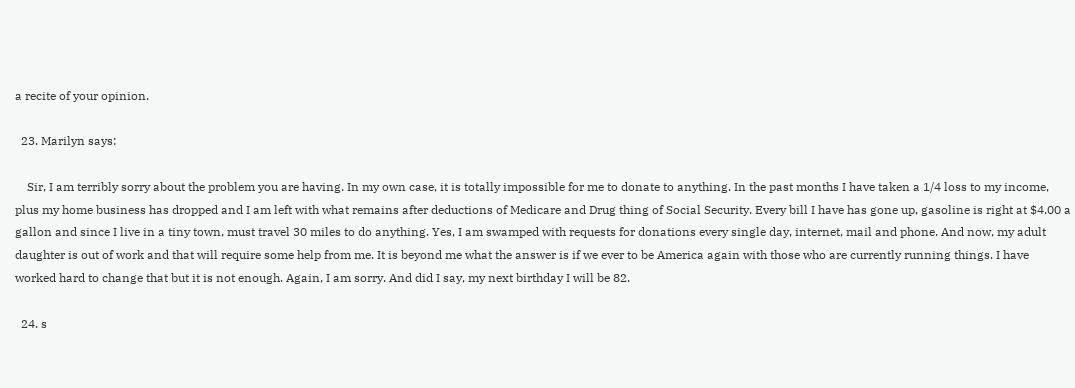a recite of your opinion.

  23. Marilyn says:

    Sir, I am terribly sorry about the problem you are having. In my own case, it is totally impossible for me to donate to anything. In the past months I have taken a 1/4 loss to my income, plus my home business has dropped and I am left with what remains after deductions of Medicare and Drug thing of Social Security. Every bill I have has gone up, gasoline is right at $4.00 a gallon and since I live in a tiny town, must travel 30 miles to do anything. Yes, I am swamped with requests for donations every single day, internet, mail and phone. And now, my adult daughter is out of work and that will require some help from me. It is beyond me what the answer is if we ever to be America again with those who are currently running things. I have worked hard to change that but it is not enough. Again, I am sorry. And did I say, my next birthday I will be 82.

  24. s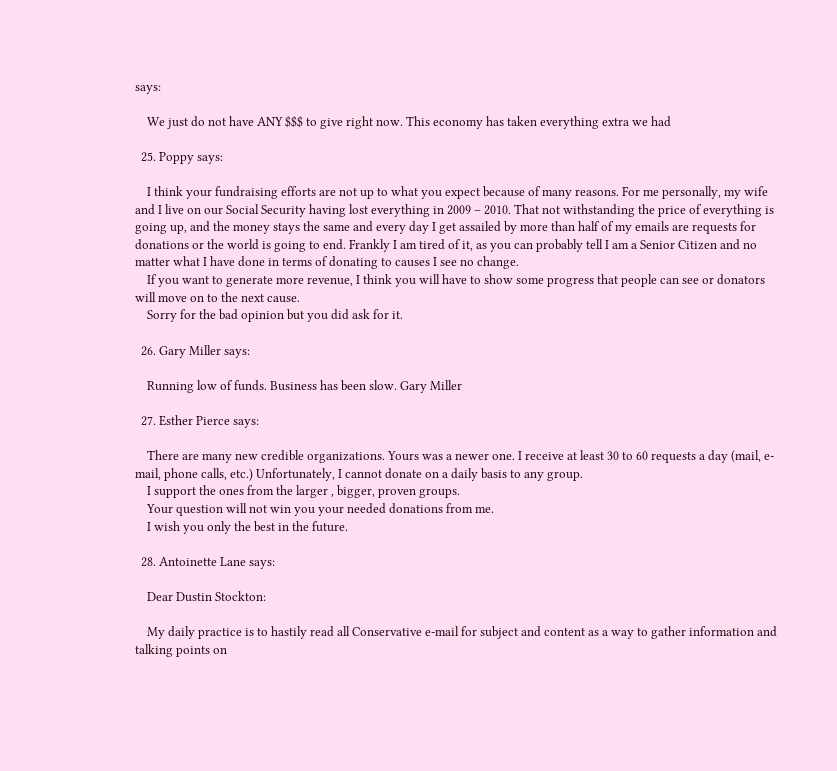says:

    We just do not have ANY $$$ to give right now. This economy has taken everything extra we had

  25. Poppy says:

    I think your fundraising efforts are not up to what you expect because of many reasons. For me personally, my wife and I live on our Social Security having lost everything in 2009 – 2010. That not withstanding the price of everything is going up, and the money stays the same and every day I get assailed by more than half of my emails are requests for donations or the world is going to end. Frankly I am tired of it, as you can probably tell I am a Senior Citizen and no matter what I have done in terms of donating to causes I see no change.
    If you want to generate more revenue, I think you will have to show some progress that people can see or donators will move on to the next cause.
    Sorry for the bad opinion but you did ask for it.

  26. Gary Miller says:

    Running low of funds. Business has been slow. Gary Miller

  27. Esther Pierce says:

    There are many new credible organizations. Yours was a newer one. I receive at least 30 to 60 requests a day (mail, e-mail, phone calls, etc.) Unfortunately, I cannot donate on a daily basis to any group.
    I support the ones from the larger , bigger, proven groups.
    Your question will not win you your needed donations from me.
    I wish you only the best in the future.

  28. Antoinette Lane says:

    Dear Dustin Stockton:

    My daily practice is to hastily read all Conservative e-mail for subject and content as a way to gather information and talking points on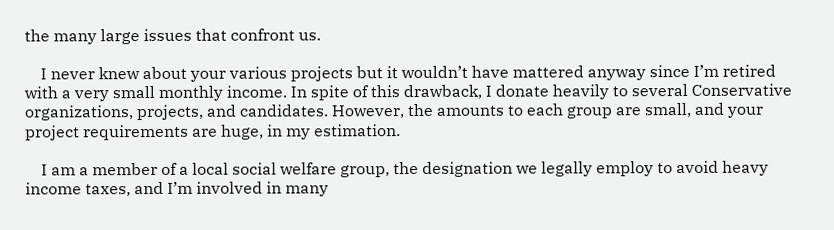the many large issues that confront us.

    I never knew about your various projects but it wouldn’t have mattered anyway since I’m retired with a very small monthly income. In spite of this drawback, I donate heavily to several Conservative organizations, projects, and candidates. However, the amounts to each group are small, and your project requirements are huge, in my estimation.

    I am a member of a local social welfare group, the designation we legally employ to avoid heavy income taxes, and I’m involved in many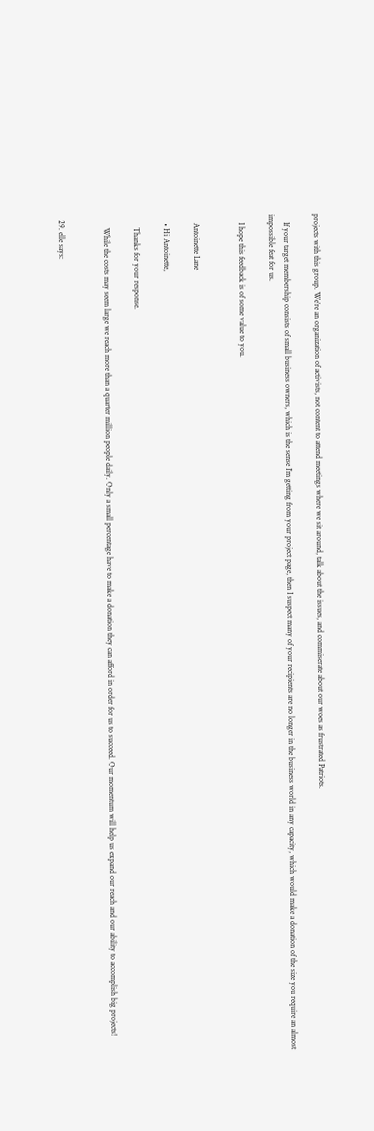projects with this group. We’re an organization of activists, not content to attend meetings where we sit around, talk about the issues, and commiserate about our woes as frustrated Patriots.

    If your target membership consists of small business owners, which is the sense I’m getting from your project page, then I suspect many of your recipients are no longer in the business world in any capacity, which would make a donation of the size you require an almost impossible feat for us.

    I hope this feedback is of some value to you.


    Antoinette Lane

    • Hi Antoinette,

      Thanks for your response.

      While the costs may seem large we reach more than a quarter million people daily. Only a small percentage have to make a donation they can afford in order for us to succeed. Our momentum will help us expand our reach and our ability to accomplish big projects!


  29. elle says: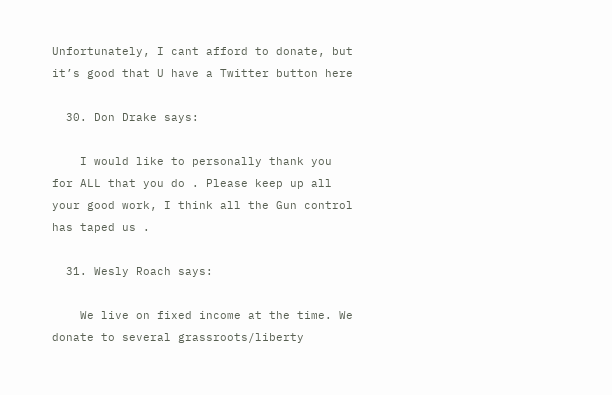Unfortunately, I cant afford to donate, but it’s good that U have a Twitter button here

  30. Don Drake says:

    I would like to personally thank you for ALL that you do . Please keep up all your good work, I think all the Gun control has taped us .

  31. Wesly Roach says:

    We live on fixed income at the time. We donate to several grassroots/liberty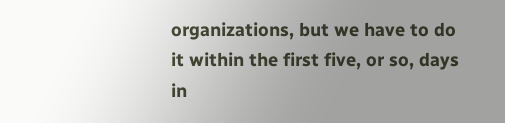organizations, but we have to do it within the first five, or so, days in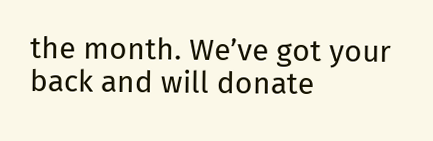the month. We’ve got your back and will donate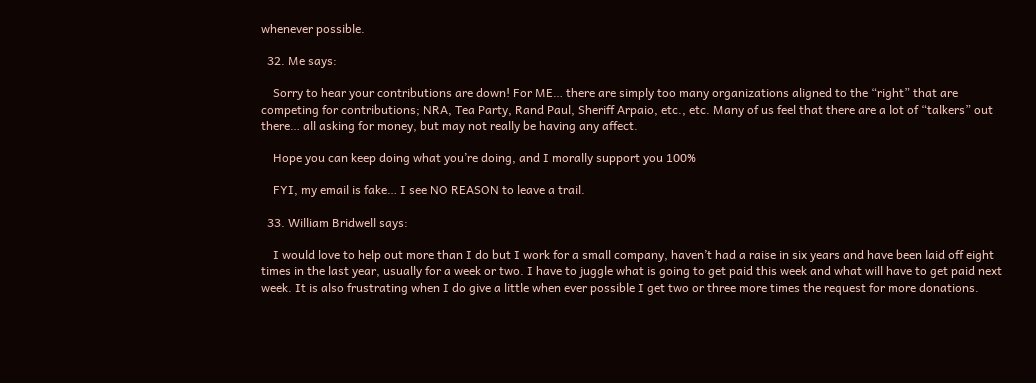whenever possible.

  32. Me says:

    Sorry to hear your contributions are down! For ME… there are simply too many organizations aligned to the “right” that are competing for contributions; NRA, Tea Party, Rand Paul, Sheriff Arpaio, etc., etc. Many of us feel that there are a lot of “talkers” out there… all asking for money, but may not really be having any affect.

    Hope you can keep doing what you’re doing, and I morally support you 100%

    FYI, my email is fake… I see NO REASON to leave a trail.

  33. William Bridwell says:

    I would love to help out more than I do but I work for a small company, haven’t had a raise in six years and have been laid off eight times in the last year, usually for a week or two. I have to juggle what is going to get paid this week and what will have to get paid next week. It is also frustrating when I do give a little when ever possible I get two or three more times the request for more donations.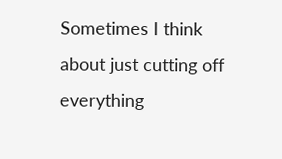Sometimes I think about just cutting off everything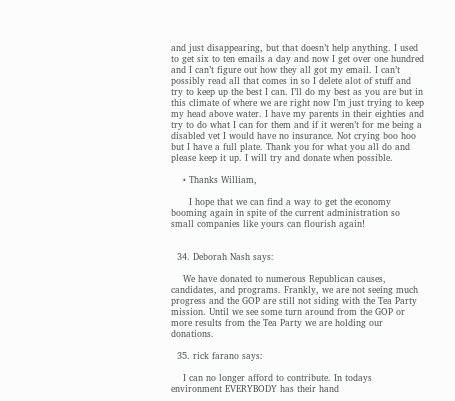and just disappearing, but that doesn’t help anything. I used to get six to ten emails a day and now I get over one hundred and I can’t figure out how they all got my email. I can’t possibly read all that comes in so I delete alot of stuff and try to keep up the best I can. I’ll do my best as you are but in this climate of where we are right now I’m just trying to keep my head above water. I have my parents in their eighties and try to do what I can for them and if it weren’t for me being a disabled vet I would have no insurance. Not crying boo hoo but I have a full plate. Thank you for what you all do and please keep it up. I will try and donate when possible.

    • Thanks William,

      I hope that we can find a way to get the economy booming again in spite of the current administration so small companies like yours can flourish again!


  34. Deborah Nash says:

    We have donated to numerous Republican causes, candidates, and programs. Frankly, we are not seeing much progress and the GOP are still not siding with the Tea Party mission. Until we see some turn around from the GOP or more results from the Tea Party we are holding our donations.

  35. rick farano says:

    I can no longer afford to contribute. In todays environment EVERYBODY has their hand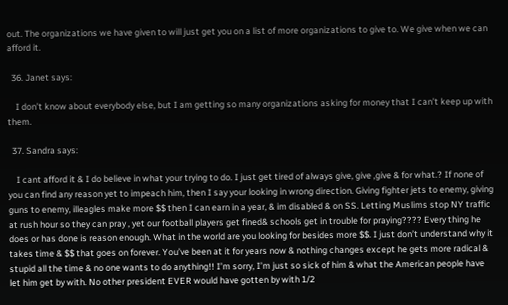out. The organizations we have given to will just get you on a list of more organizations to give to. We give when we can afford it.

  36. Janet says:

    I don’t know about everybody else, but I am getting so many organizations asking for money that I can’t keep up with them.

  37. Sandra says:

    I cant afford it & I do believe in what your trying to do. I just get tired of always give, give ,give & for what.? If none of you can find any reason yet to impeach him, then I say your looking in wrong direction. Giving fighter jets to enemy, giving guns to enemy, illeagles make more $$ then I can earn in a year, & im disabled & on SS. Letting Muslims stop NY traffic at rush hour so they can pray , yet our football players get fined& schools get in trouble for praying???? Every thing he does or has done is reason enough. What in the world are you looking for besides more $$. I just don’t understand why it takes time & $$ that goes on forever. You’ve been at it for years now & nothing changes except he gets more radical & stupid all the time & no one wants to do anything!! I’m sorry, I’m just so sick of him & what the American people have let him get by with. No other president EVER would have gotten by with 1/2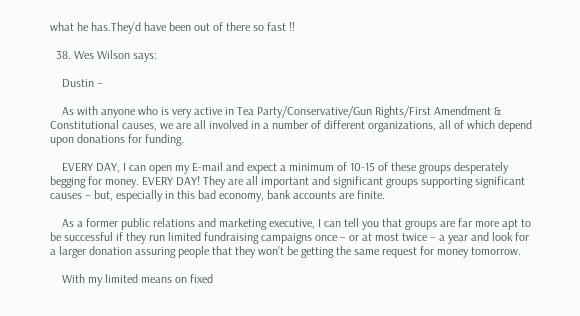what he has.They’d have been out of there so fast !!

  38. Wes Wilson says:

    Dustin –

    As with anyone who is very active in Tea Party/Conservative/Gun Rights/First Amendment & Constitutional causes, we are all involved in a number of different organizations, all of which depend upon donations for funding.

    EVERY DAY, I can open my E-mail and expect a minimum of 10-15 of these groups desperately begging for money. EVERY DAY! They are all important and significant groups supporting significant causes – but, especially in this bad economy, bank accounts are finite.

    As a former public relations and marketing executive, I can tell you that groups are far more apt to be successful if they run limited fundraising campaigns once – or at most twice – a year and look for a larger donation assuring people that they won’t be getting the same request for money tomorrow.

    With my limited means on fixed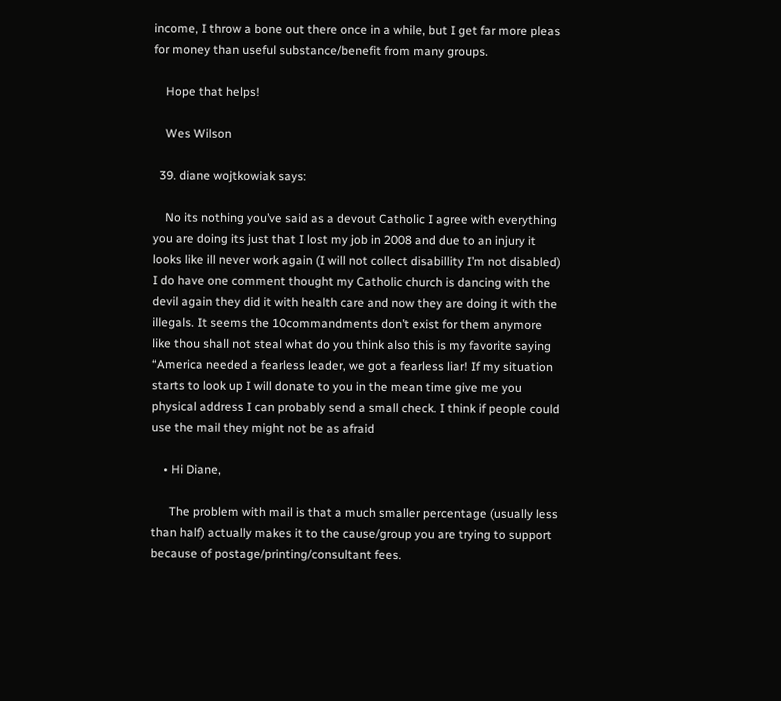income, I throw a bone out there once in a while, but I get far more pleas for money than useful substance/benefit from many groups.

    Hope that helps!

    Wes Wilson

  39. diane wojtkowiak says:

    No its nothing you’ve said as a devout Catholic I agree with everything you are doing its just that I lost my job in 2008 and due to an injury it looks like ill never work again (I will not collect disabillity I’m not disabled) I do have one comment thought my Catholic church is dancing with the devil again they did it with health care and now they are doing it with the illegals. It seems the 10commandments don’t exist for them anymore like thou shall not steal what do you think also this is my favorite saying “America needed a fearless leader, we got a fearless liar! If my situation starts to look up I will donate to you in the mean time give me you physical address I can probably send a small check. I think if people could use the mail they might not be as afraid

    • Hi Diane,

      The problem with mail is that a much smaller percentage (usually less than half) actually makes it to the cause/group you are trying to support because of postage/printing/consultant fees.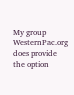My group WesternPac.org does provide the option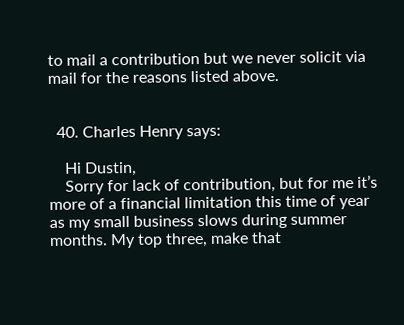to mail a contribution but we never solicit via mail for the reasons listed above.


  40. Charles Henry says:

    Hi Dustin,
    Sorry for lack of contribution, but for me it’s more of a financial limitation this time of year as my small business slows during summer months. My top three, make that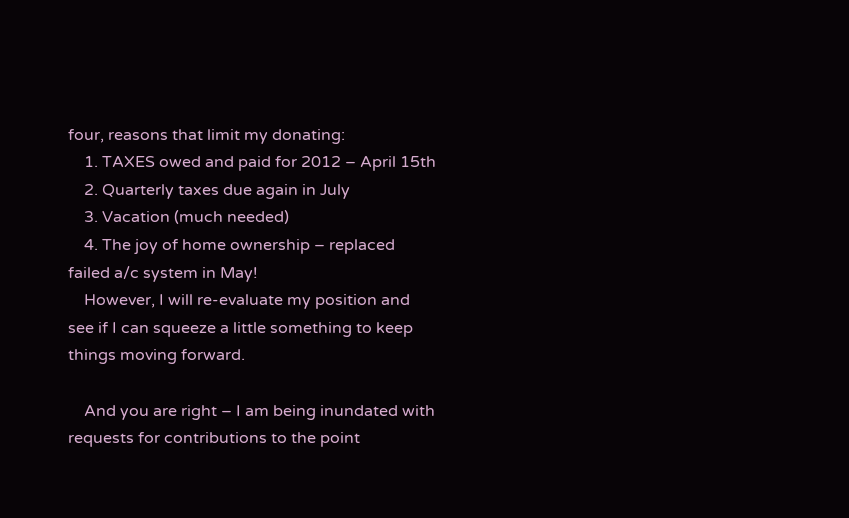four, reasons that limit my donating:
    1. TAXES owed and paid for 2012 – April 15th
    2. Quarterly taxes due again in July
    3. Vacation (much needed)
    4. The joy of home ownership – replaced failed a/c system in May!
    However, I will re-evaluate my position and see if I can squeeze a little something to keep things moving forward.

    And you are right – I am being inundated with requests for contributions to the point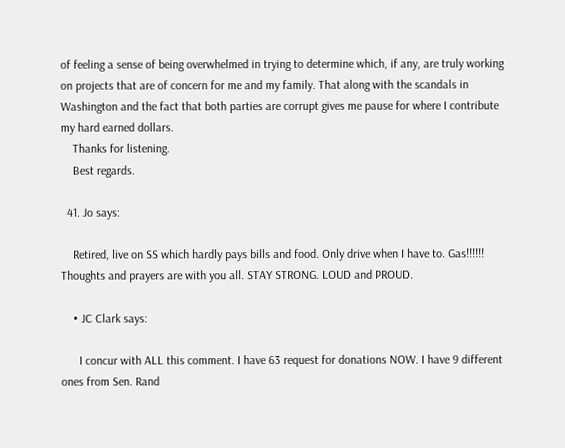of feeling a sense of being overwhelmed in trying to determine which, if any, are truly working on projects that are of concern for me and my family. That along with the scandals in Washington and the fact that both parties are corrupt gives me pause for where I contribute my hard earned dollars.
    Thanks for listening.
    Best regards.

  41. Jo says:

    Retired, live on SS which hardly pays bills and food. Only drive when I have to. Gas!!!!!! Thoughts and prayers are with you all. STAY STRONG. LOUD and PROUD.

    • JC Clark says:

      I concur with ALL this comment. I have 63 request for donations NOW. I have 9 different ones from Sen. Rand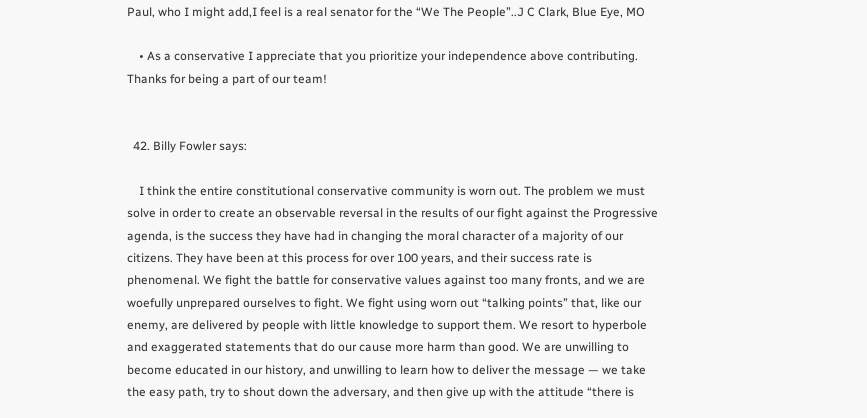Paul, who I might add,I feel is a real senator for the “We The People”..J C Clark, Blue Eye, MO

    • As a conservative I appreciate that you prioritize your independence above contributing. Thanks for being a part of our team!


  42. Billy Fowler says:

    I think the entire constitutional conservative community is worn out. The problem we must solve in order to create an observable reversal in the results of our fight against the Progressive agenda, is the success they have had in changing the moral character of a majority of our citizens. They have been at this process for over 100 years, and their success rate is phenomenal. We fight the battle for conservative values against too many fronts, and we are woefully unprepared ourselves to fight. We fight using worn out “talking points” that, like our enemy, are delivered by people with little knowledge to support them. We resort to hyperbole and exaggerated statements that do our cause more harm than good. We are unwilling to become educated in our history, and unwilling to learn how to deliver the message — we take the easy path, try to shout down the adversary, and then give up with the attitude “there is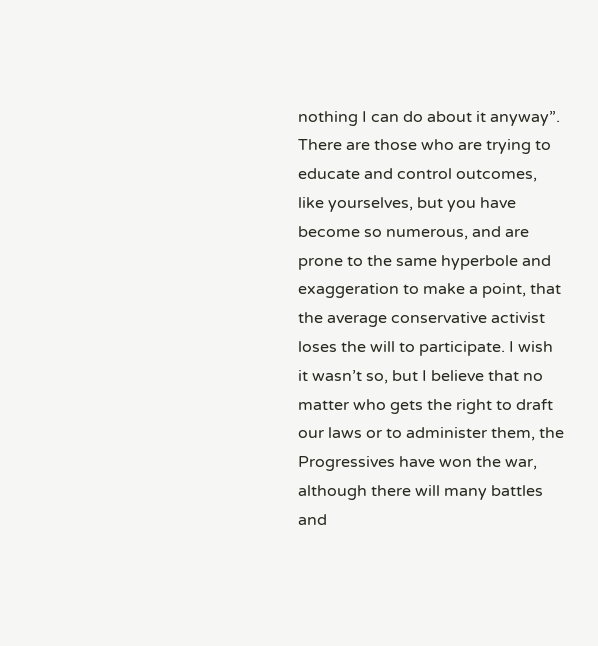nothing I can do about it anyway”. There are those who are trying to educate and control outcomes, like yourselves, but you have become so numerous, and are prone to the same hyperbole and exaggeration to make a point, that the average conservative activist loses the will to participate. I wish it wasn’t so, but I believe that no matter who gets the right to draft our laws or to administer them, the Progressives have won the war, although there will many battles and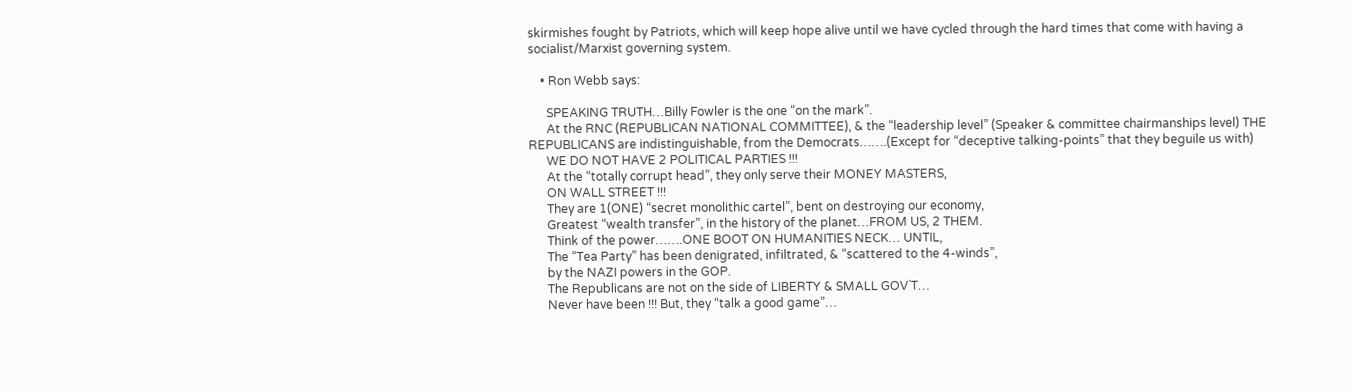skirmishes fought by Patriots, which will keep hope alive until we have cycled through the hard times that come with having a socialist/Marxist governing system.

    • Ron Webb says:

      SPEAKING TRUTH…Billy Fowler is the one “on the mark”.
      At the RNC (REPUBLICAN NATIONAL COMMITTEE), & the “leadership level” (Speaker & committee chairmanships level) THE REPUBLICANS are indistinguishable, from the Democrats…….(Except for “deceptive talking-points” that they beguile us with)
      WE DO NOT HAVE 2 POLITICAL PARTIES !!!
      At the “totally corrupt head”, they only serve their MONEY MASTERS,
      ON WALL STREET !!!
      They are 1(ONE) “secret monolithic cartel”, bent on destroying our economy,
      Greatest “wealth transfer”, in the history of the planet…FROM US, 2 THEM.
      Think of the power…….ONE BOOT ON HUMANITIES NECK… UNTIL,
      The “Tea Party” has been denigrated, infiltrated, & “scattered to the 4-winds”,
      by the NAZI powers in the GOP.
      The Republicans are not on the side of LIBERTY & SMALL GOV`T…
      Never have been !!! But, they “talk a good game”…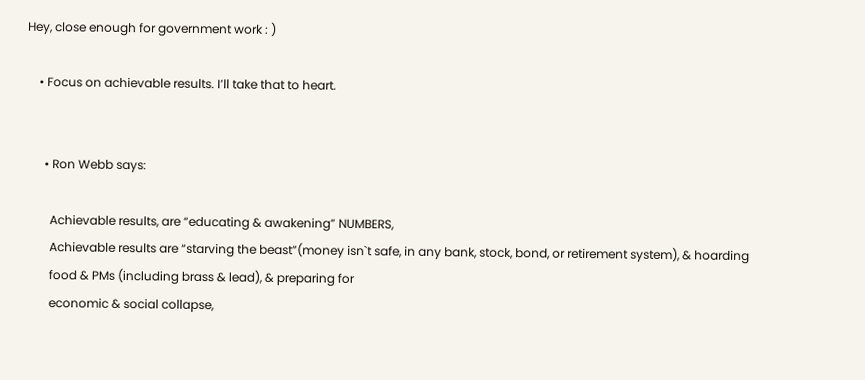Hey, close enough for government work : )

    • Focus on achievable results. I’ll take that to heart.


      • Ron Webb says:

        Achievable results, are “educating & awakening” NUMBERS,
        Achievable results are “starving the beast”(money isn`t safe, in any bank, stock, bond, or retirement system), & hoarding
        food & PMs (including brass & lead), & preparing for
        economic & social collapse,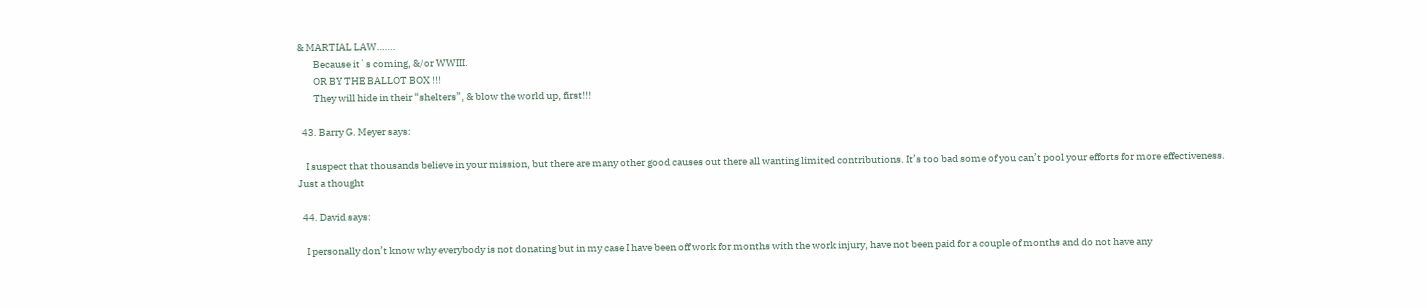& MARTIAL LAW…….
        Because it`s coming, &/or WWIII.
        OR BY THE BALLOT BOX !!!
        They will hide in their “shelters”, & blow the world up, first!!!

  43. Barry G. Meyer says:

    I suspect that thousands believe in your mission, but there are many other good causes out there all wanting limited contributions. It’s too bad some of you can’t pool your efforts for more effectiveness. Just a thought

  44. David says:

    I personally don’t know why everybody is not donating but in my case I have been off work for months with the work injury, have not been paid for a couple of months and do not have any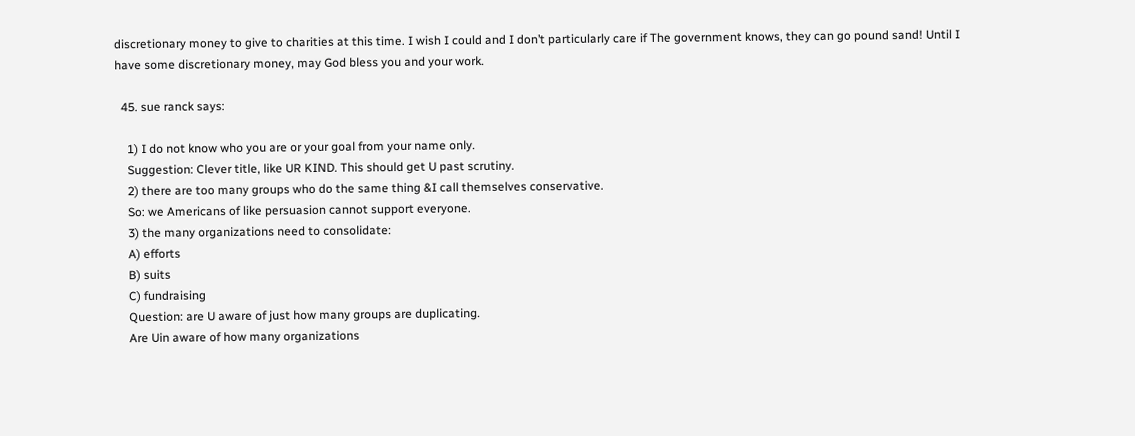discretionary money to give to charities at this time. I wish I could and I don’t particularly care if The government knows, they can go pound sand! Until I have some discretionary money, may God bless you and your work.

  45. sue ranck says:

    1) I do not know who you are or your goal from your name only.
    Suggestion: Clever title, like UR KIND. This should get U past scrutiny.
    2) there are too many groups who do the same thing &I call themselves conservative.
    So: we Americans of like persuasion cannot support everyone.
    3) the many organizations need to consolidate:
    A) efforts
    B) suits
    C) fundraising
    Question: are U aware of just how many groups are duplicating.
    Are Uin aware of how many organizations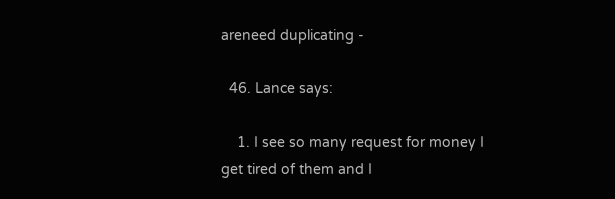areneed duplicating -

  46. Lance says:

    1. I see so many request for money I get tired of them and I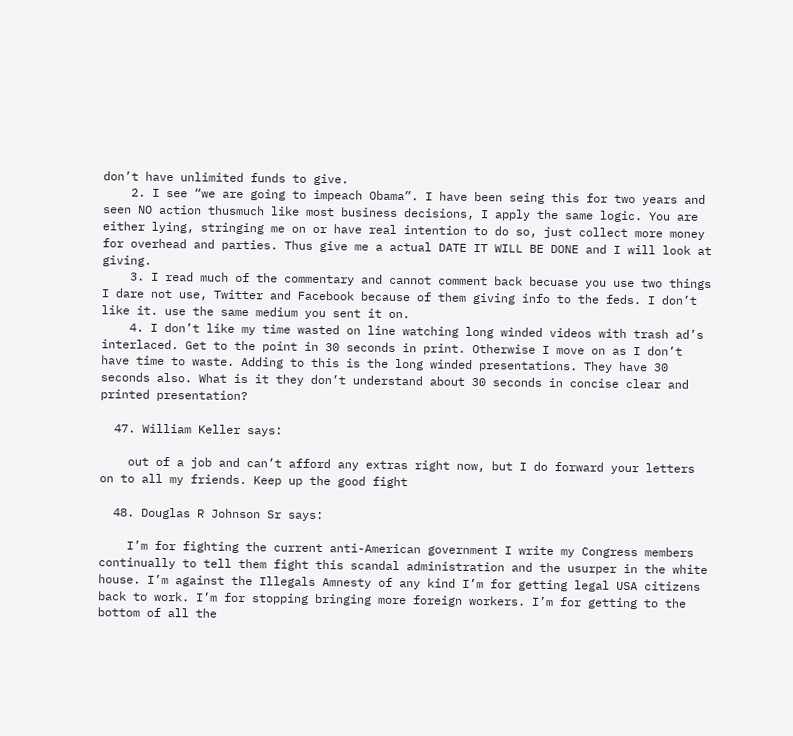don’t have unlimited funds to give.
    2. I see “we are going to impeach Obama”. I have been seing this for two years and seen NO action thusmuch like most business decisions, I apply the same logic. You are either lying, stringing me on or have real intention to do so, just collect more money for overhead and parties. Thus give me a actual DATE IT WILL BE DONE and I will look at giving.
    3. I read much of the commentary and cannot comment back becuase you use two things I dare not use, Twitter and Facebook because of them giving info to the feds. I don’t like it. use the same medium you sent it on.
    4. I don’t like my time wasted on line watching long winded videos with trash ad’s interlaced. Get to the point in 30 seconds in print. Otherwise I move on as I don’t have time to waste. Adding to this is the long winded presentations. They have 30 seconds also. What is it they don’t understand about 30 seconds in concise clear and printed presentation?

  47. William Keller says:

    out of a job and can’t afford any extras right now, but I do forward your letters on to all my friends. Keep up the good fight

  48. Douglas R Johnson Sr says:

    I’m for fighting the current anti-American government I write my Congress members continually to tell them fight this scandal administration and the usurper in the white house. I’m against the Illegals Amnesty of any kind I’m for getting legal USA citizens back to work. I’m for stopping bringing more foreign workers. I’m for getting to the bottom of all the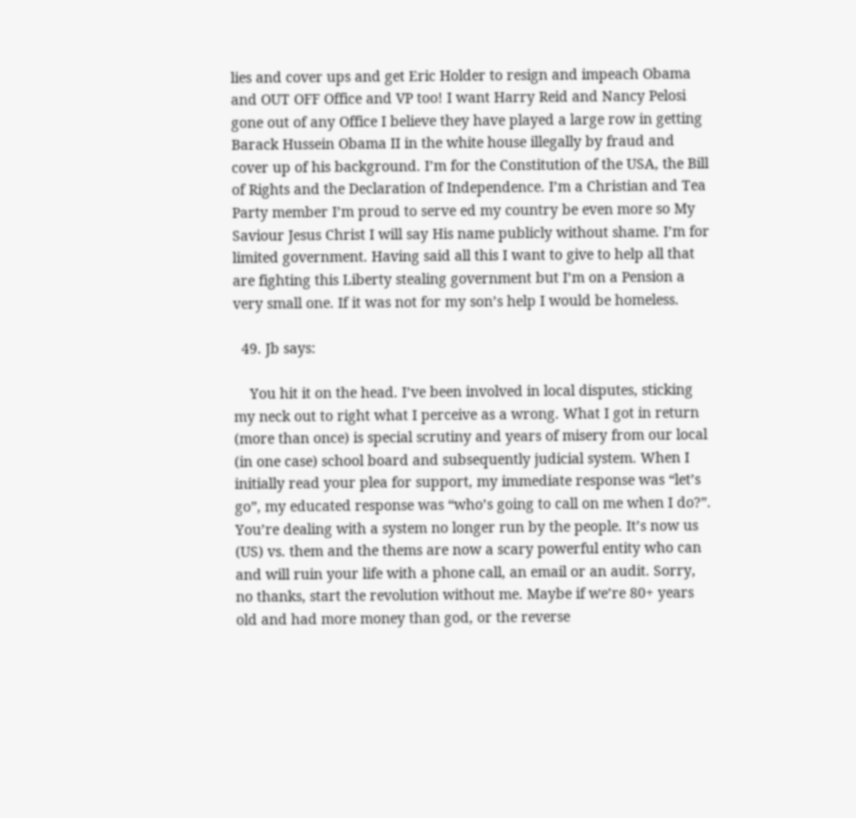lies and cover ups and get Eric Holder to resign and impeach Obama and OUT OFF Office and VP too! I want Harry Reid and Nancy Pelosi gone out of any Office I believe they have played a large row in getting Barack Hussein Obama II in the white house illegally by fraud and cover up of his background. I’m for the Constitution of the USA, the Bill of Rights and the Declaration of Independence. I’m a Christian and Tea Party member I’m proud to serve ed my country be even more so My Saviour Jesus Christ I will say His name publicly without shame. I’m for limited government. Having said all this I want to give to help all that are fighting this Liberty stealing government but I’m on a Pension a very small one. If it was not for my son’s help I would be homeless.

  49. Jb says:

    You hit it on the head. I’ve been involved in local disputes, sticking my neck out to right what I perceive as a wrong. What I got in return (more than once) is special scrutiny and years of misery from our local (in one case) school board and subsequently judicial system. When I initially read your plea for support, my immediate response was “let’s go”, my educated response was “who’s going to call on me when I do?”. You’re dealing with a system no longer run by the people. It’s now us (US) vs. them and the thems are now a scary powerful entity who can and will ruin your life with a phone call, an email or an audit. Sorry, no thanks, start the revolution without me. Maybe if we’re 80+ years old and had more money than god, or the reverse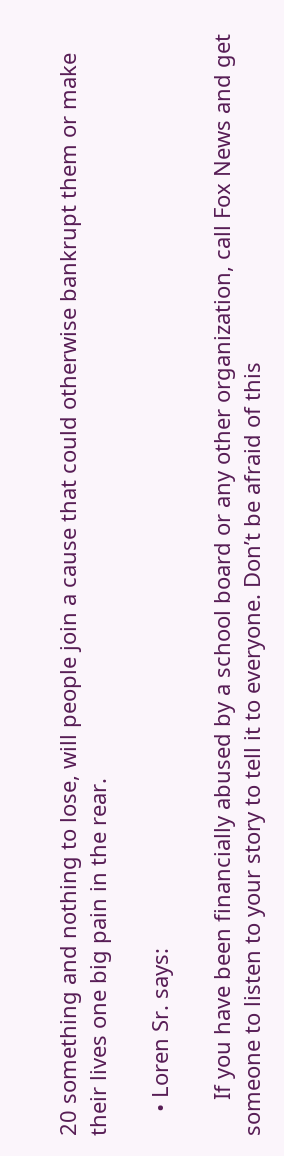20 something and nothing to lose, will people join a cause that could otherwise bankrupt them or make their lives one big pain in the rear.

    • Loren Sr. says:

      If you have been financially abused by a school board or any other organization, call Fox News and get someone to listen to your story to tell it to everyone. Don’t be afraid of this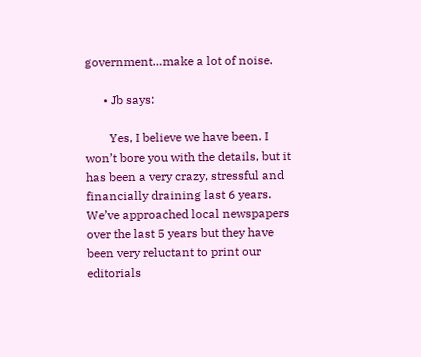government…make a lot of noise.

      • Jb says:

        Yes, I believe we have been. I won’t bore you with the details, but it has been a very crazy, stressful and financially draining last 6 years. We’ve approached local newspapers over the last 5 years but they have been very reluctant to print our editorials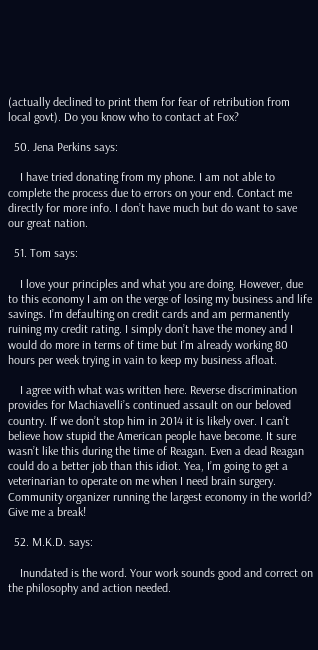(actually declined to print them for fear of retribution from local govt). Do you know who to contact at Fox?

  50. Jena Perkins says:

    I have tried donating from my phone. I am not able to complete the process due to errors on your end. Contact me directly for more info. I don’t have much but do want to save our great nation.

  51. Tom says:

    I love your principles and what you are doing. However, due to this economy I am on the verge of losing my business and life savings. I’m defaulting on credit cards and am permanently ruining my credit rating. I simply don’t have the money and I would do more in terms of time but I’m already working 80 hours per week trying in vain to keep my business afloat.

    I agree with what was written here. Reverse discrimination provides for Machiavelli’s continued assault on our beloved country. If we don’t stop him in 2014 it is likely over. I can’t believe how stupid the American people have become. It sure wasn’t like this during the time of Reagan. Even a dead Reagan could do a better job than this idiot. Yea, I’m going to get a veterinarian to operate on me when I need brain surgery. Community organizer running the largest economy in the world? Give me a break!

  52. M.K.D. says:

    Inundated is the word. Your work sounds good and correct on the philosophy and action needed.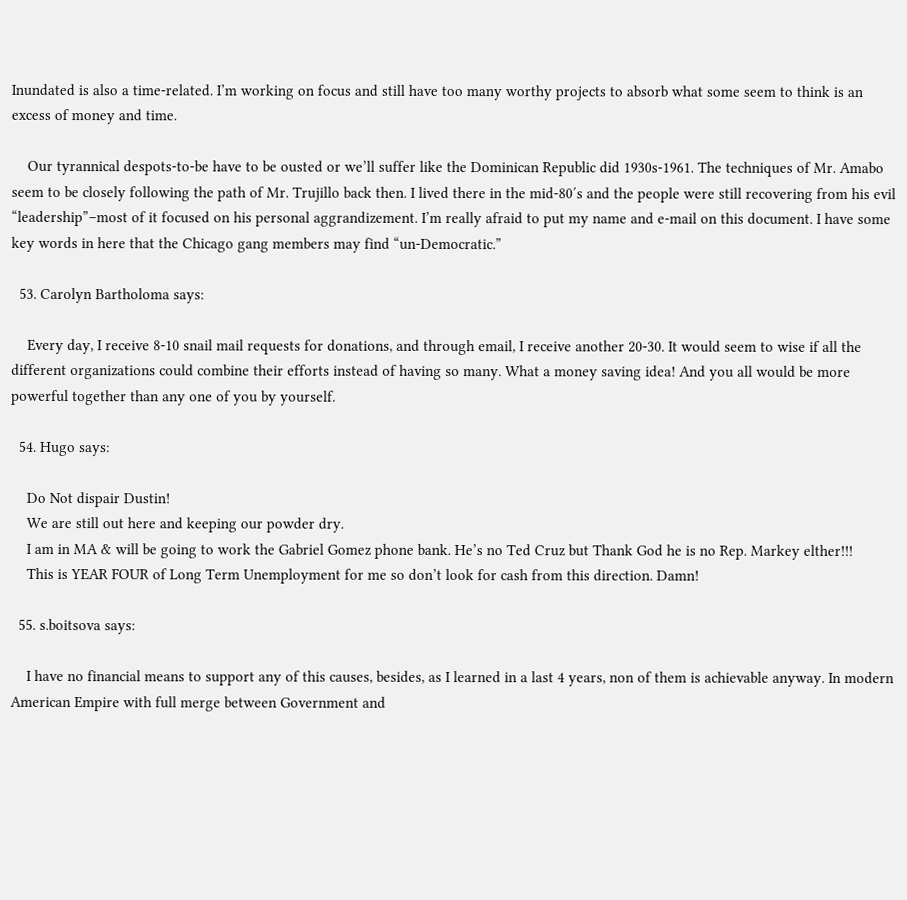Inundated is also a time-related. I’m working on focus and still have too many worthy projects to absorb what some seem to think is an excess of money and time.

    Our tyrannical despots-to-be have to be ousted or we’ll suffer like the Dominican Republic did 1930s-1961. The techniques of Mr. Amabo seem to be closely following the path of Mr. Trujillo back then. I lived there in the mid-80′s and the people were still recovering from his evil “leadership”–most of it focused on his personal aggrandizement. I’m really afraid to put my name and e-mail on this document. I have some key words in here that the Chicago gang members may find “un-Democratic.”

  53. Carolyn Bartholoma says:

    Every day, I receive 8-10 snail mail requests for donations, and through email, I receive another 20-30. It would seem to wise if all the different organizations could combine their efforts instead of having so many. What a money saving idea! And you all would be more powerful together than any one of you by yourself.

  54. Hugo says:

    Do Not dispair Dustin!
    We are still out here and keeping our powder dry.
    I am in MA & will be going to work the Gabriel Gomez phone bank. He’s no Ted Cruz but Thank God he is no Rep. Markey elther!!!
    This is YEAR FOUR of Long Term Unemployment for me so don’t look for cash from this direction. Damn!

  55. s.boitsova says:

    I have no financial means to support any of this causes, besides, as I learned in a last 4 years, non of them is achievable anyway. In modern American Empire with full merge between Government and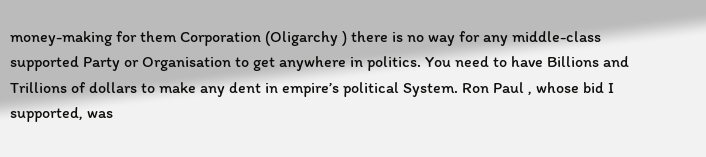money-making for them Corporation (Oligarchy ) there is no way for any middle-class supported Party or Organisation to get anywhere in politics. You need to have Billions and Trillions of dollars to make any dent in empire’s political System. Ron Paul , whose bid I supported, was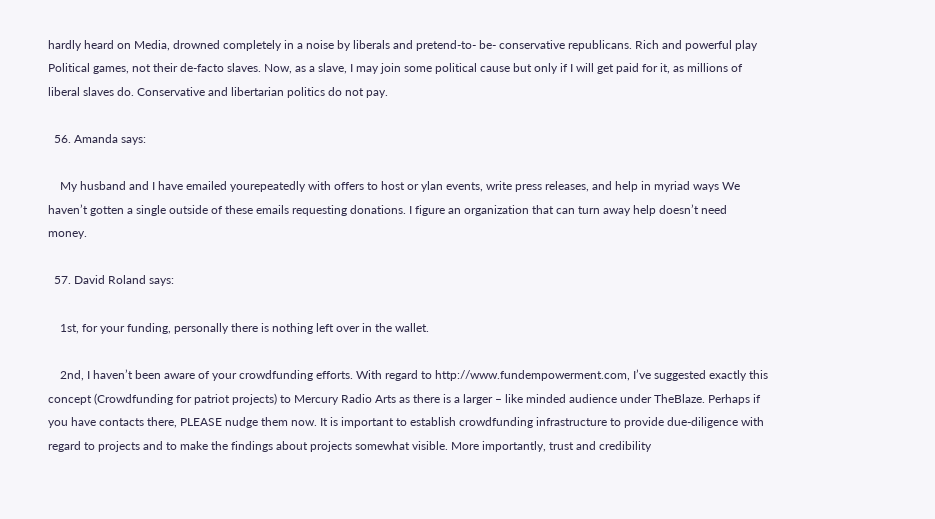hardly heard on Media, drowned completely in a noise by liberals and pretend-to- be- conservative republicans. Rich and powerful play Political games, not their de-facto slaves. Now, as a slave, I may join some political cause but only if I will get paid for it, as millions of liberal slaves do. Conservative and libertarian politics do not pay.

  56. Amanda says:

    My husband and I have emailed yourepeatedly with offers to host or ylan events, write press releases, and help in myriad ways We haven’t gotten a single outside of these emails requesting donations. I figure an organization that can turn away help doesn’t need money.

  57. David Roland says:

    1st, for your funding, personally there is nothing left over in the wallet.

    2nd, I haven’t been aware of your crowdfunding efforts. With regard to http://www.fundempowerment.com, I’ve suggested exactly this concept (Crowdfunding for patriot projects) to Mercury Radio Arts as there is a larger – like minded audience under TheBlaze. Perhaps if you have contacts there, PLEASE nudge them now. It is important to establish crowdfunding infrastructure to provide due-diligence with regard to projects and to make the findings about projects somewhat visible. More importantly, trust and credibility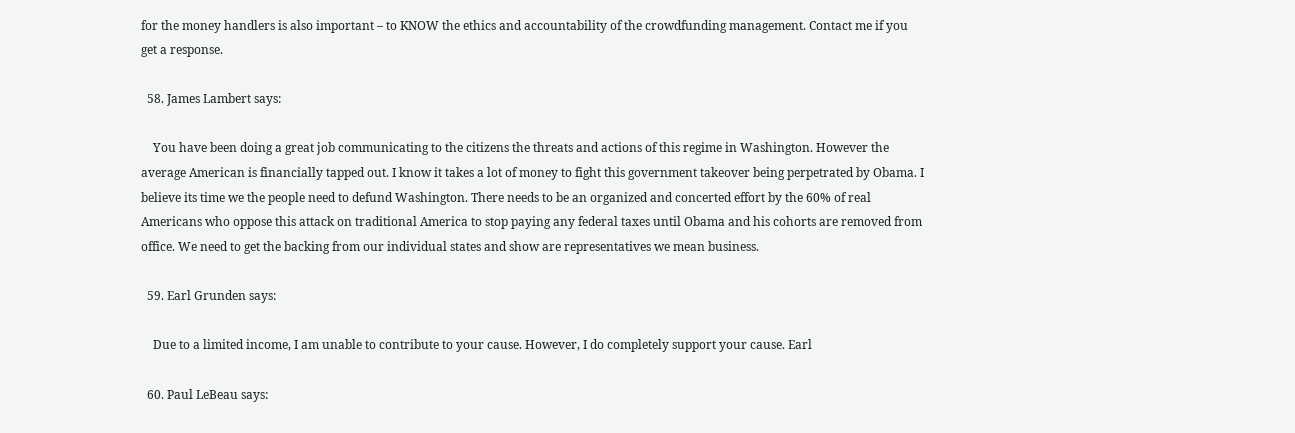for the money handlers is also important – to KNOW the ethics and accountability of the crowdfunding management. Contact me if you get a response.

  58. James Lambert says:

    You have been doing a great job communicating to the citizens the threats and actions of this regime in Washington. However the average American is financially tapped out. I know it takes a lot of money to fight this government takeover being perpetrated by Obama. I believe its time we the people need to defund Washington. There needs to be an organized and concerted effort by the 60% of real Americans who oppose this attack on traditional America to stop paying any federal taxes until Obama and his cohorts are removed from office. We need to get the backing from our individual states and show are representatives we mean business.

  59. Earl Grunden says:

    Due to a limited income, I am unable to contribute to your cause. However, I do completely support your cause. Earl

  60. Paul LeBeau says: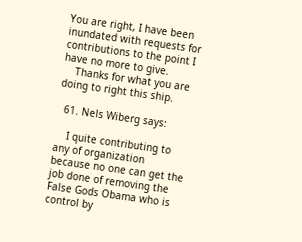You are right, I have been inundated with requests for contributions to the point I have no more to give.
    Thanks for what you are doing to right this ship.

  61. Nels Wiberg says:

    I quite contributing to any of organization because no one can get the job done of removing the False Gods Obama who is control by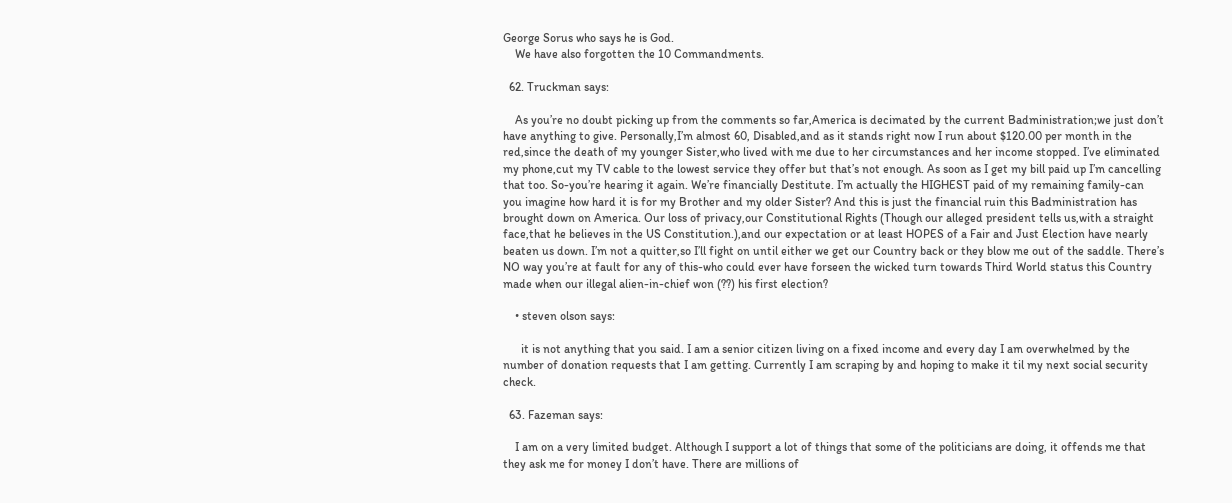George Sorus who says he is God.
    We have also forgotten the 10 Commandments.

  62. Truckman says:

    As you’re no doubt picking up from the comments so far,America is decimated by the current Badministration;we just don’t have anything to give. Personally,I’m almost 60, Disabled,and as it stands right now I run about $120.00 per month in the red,since the death of my younger Sister,who lived with me due to her circumstances and her income stopped. I’ve eliminated my phone,cut my TV cable to the lowest service they offer but that’s not enough. As soon as I get my bill paid up I’m cancelling that too. So-you’re hearing it again. We’re financially Destitute. I’m actually the HIGHEST paid of my remaining family-can you imagine how hard it is for my Brother and my older Sister? And this is just the financial ruin this Badministration has brought down on America. Our loss of privacy,our Constitutional Rights (Though our alleged president tells us,with a straight face,that he believes in the US Constitution.),and our expectation or at least HOPES of a Fair and Just Election have nearly beaten us down. I’m not a quitter,so I’ll fight on until either we get our Country back or they blow me out of the saddle. There’s NO way you’re at fault for any of this-who could ever have forseen the wicked turn towards Third World status this Country made when our illegal alien-in-chief won (??) his first election?

    • steven olson says:

      it is not anything that you said. I am a senior citizen living on a fixed income and every day I am overwhelmed by the number of donation requests that I am getting. Currently I am scraping by and hoping to make it til my next social security check.

  63. Fazeman says:

    I am on a very limited budget. Although I support a lot of things that some of the politicians are doing, it offends me that they ask me for money I don’t have. There are millions of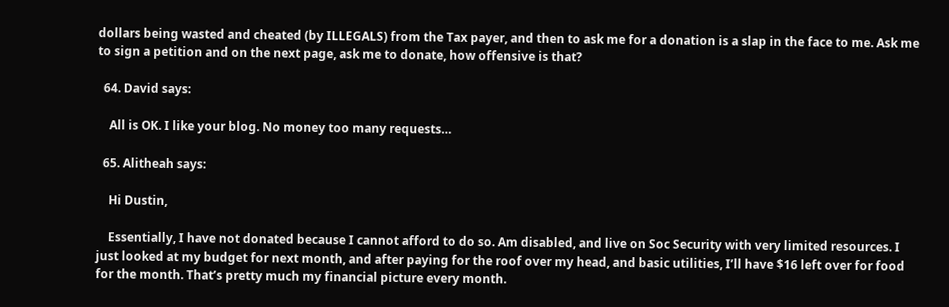dollars being wasted and cheated (by ILLEGALS) from the Tax payer, and then to ask me for a donation is a slap in the face to me. Ask me to sign a petition and on the next page, ask me to donate, how offensive is that?

  64. David says:

    All is OK. I like your blog. No money too many requests…

  65. Alitheah says:

    Hi Dustin,

    Essentially, I have not donated because I cannot afford to do so. Am disabled, and live on Soc Security with very limited resources. I just looked at my budget for next month, and after paying for the roof over my head, and basic utilities, I’ll have $16 left over for food for the month. That’s pretty much my financial picture every month.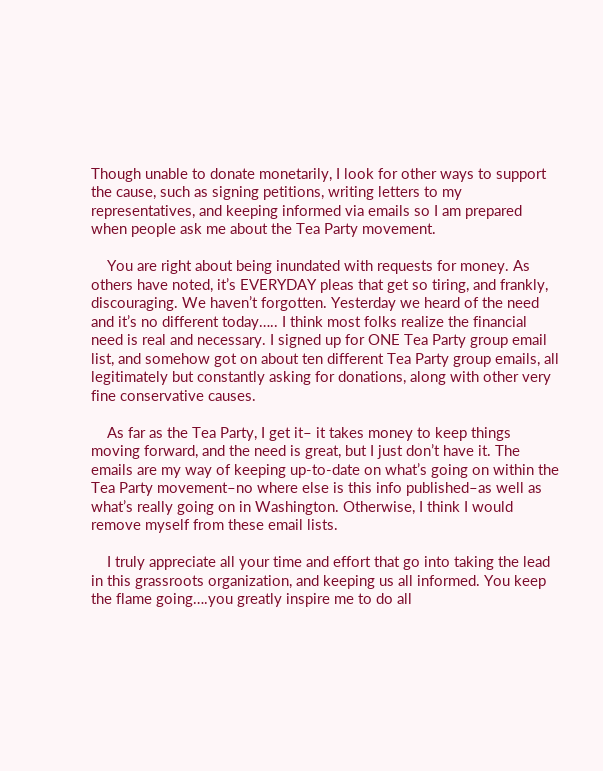Though unable to donate monetarily, I look for other ways to support the cause, such as signing petitions, writing letters to my representatives, and keeping informed via emails so I am prepared when people ask me about the Tea Party movement.

    You are right about being inundated with requests for money. As others have noted, it’s EVERYDAY pleas that get so tiring, and frankly, discouraging. We haven’t forgotten. Yesterday we heard of the need and it’s no different today….. I think most folks realize the financial need is real and necessary. I signed up for ONE Tea Party group email list, and somehow got on about ten different Tea Party group emails, all legitimately but constantly asking for donations, along with other very fine conservative causes.

    As far as the Tea Party, I get it– it takes money to keep things moving forward, and the need is great, but I just don’t have it. The emails are my way of keeping up-to-date on what’s going on within the Tea Party movement–no where else is this info published–as well as what’s really going on in Washington. Otherwise, I think I would remove myself from these email lists.

    I truly appreciate all your time and effort that go into taking the lead in this grassroots organization, and keeping us all informed. You keep the flame going….you greatly inspire me to do all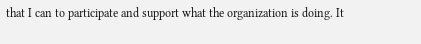that I can to participate and support what the organization is doing. It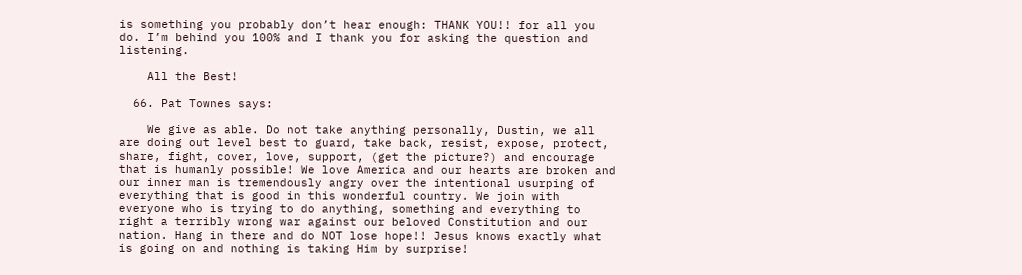is something you probably don’t hear enough: THANK YOU!! for all you do. I’m behind you 100% and I thank you for asking the question and listening.

    All the Best!

  66. Pat Townes says:

    We give as able. Do not take anything personally, Dustin, we all are doing out level best to guard, take back, resist, expose, protect, share, fight, cover, love, support, (get the picture?) and encourage that is humanly possible! We love America and our hearts are broken and our inner man is tremendously angry over the intentional usurping of everything that is good in this wonderful country. We join with everyone who is trying to do anything, something and everything to right a terribly wrong war against our beloved Constitution and our nation. Hang in there and do NOT lose hope!! Jesus knows exactly what is going on and nothing is taking Him by surprise!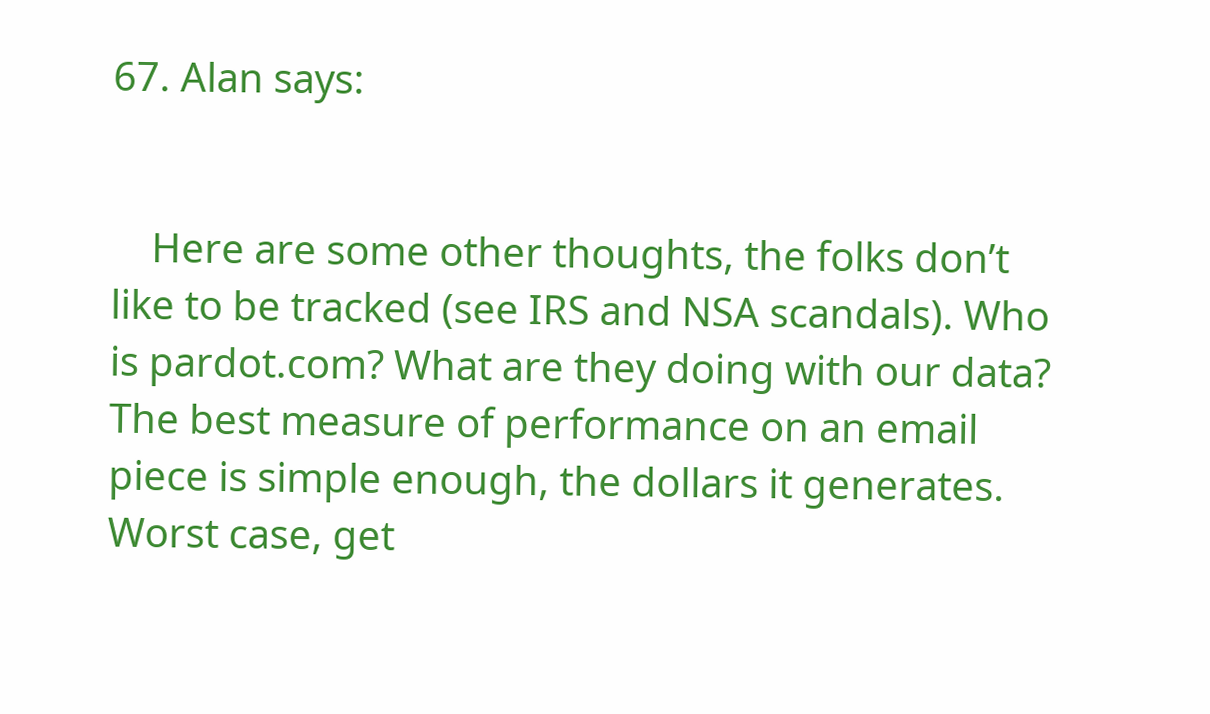67. Alan says:


    Here are some other thoughts, the folks don’t like to be tracked (see IRS and NSA scandals). Who is pardot.com? What are they doing with our data? The best measure of performance on an email piece is simple enough, the dollars it generates. Worst case, get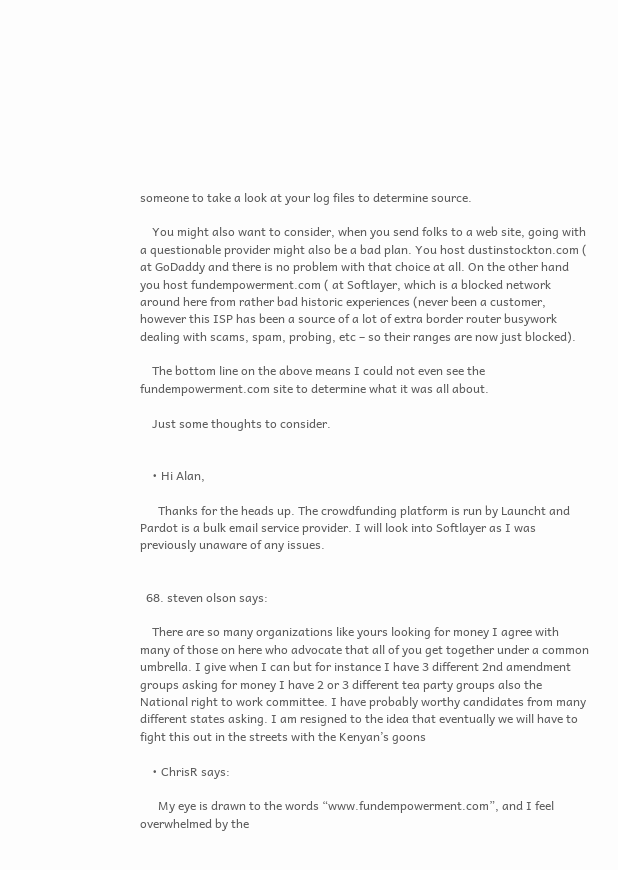someone to take a look at your log files to determine source.

    You might also want to consider, when you send folks to a web site, going with a questionable provider might also be a bad plan. You host dustinstockton.com ( at GoDaddy and there is no problem with that choice at all. On the other hand you host fundempowerment.com ( at Softlayer, which is a blocked network around here from rather bad historic experiences (never been a customer, however this ISP has been a source of a lot of extra border router busywork dealing with scams, spam, probing, etc – so their ranges are now just blocked).

    The bottom line on the above means I could not even see the fundempowerment.com site to determine what it was all about.

    Just some thoughts to consider.


    • Hi Alan,

      Thanks for the heads up. The crowdfunding platform is run by Launcht and Pardot is a bulk email service provider. I will look into Softlayer as I was previously unaware of any issues.


  68. steven olson says:

    There are so many organizations like yours looking for money I agree with many of those on here who advocate that all of you get together under a common umbrella. I give when I can but for instance I have 3 different 2nd amendment groups asking for money I have 2 or 3 different tea party groups also the National right to work committee. I have probably worthy candidates from many different states asking. I am resigned to the idea that eventually we will have to fight this out in the streets with the Kenyan’s goons

    • ChrisR says:

      My eye is drawn to the words “www.fundempowerment.com”, and I feel overwhelmed by the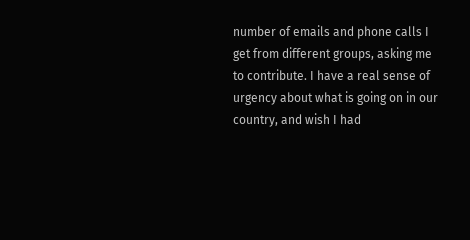number of emails and phone calls I get from different groups, asking me to contribute. I have a real sense of urgency about what is going on in our country, and wish I had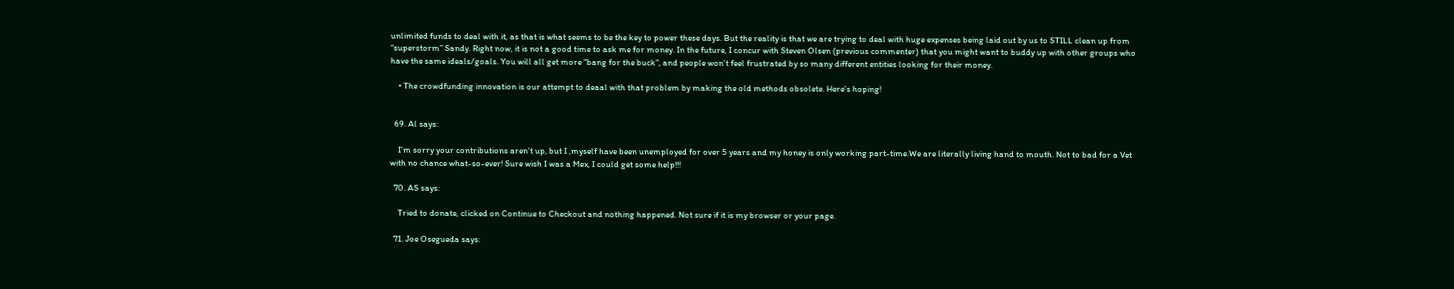unlimited funds to deal with it, as that is what seems to be the key to power these days. But the reality is that we are trying to deal with huge expenses being laid out by us to STILL clean up from “superstorm” Sandy. Right now, it is not a good time to ask me for money. In the future, I concur with Steven Olsen (previous commenter) that you might want to buddy up with other groups who have the same ideals/goals. You will all get more “bang for the buck”, and people won’t feel frustrated by so many different entities looking for their money.

    • The crowdfunding innovation is our attempt to deaal with that problem by making the old methods obsolete. Here’s hoping!


  69. Al says:

    I’m sorry your contributions aren’t up, but I ,myself have been unemployed for over 5 years and my honey is only working part-time.We are literally living hand to mouth. Not to bad for a Vet with no chance what-so-ever! Sure wish I was a Mex, I could get some help!!!

  70. AS says:

    Tried to donate, clicked on Continue to Checkout and nothing happened. Not sure if it is my browser or your page.

  71. Joe Osegueda says: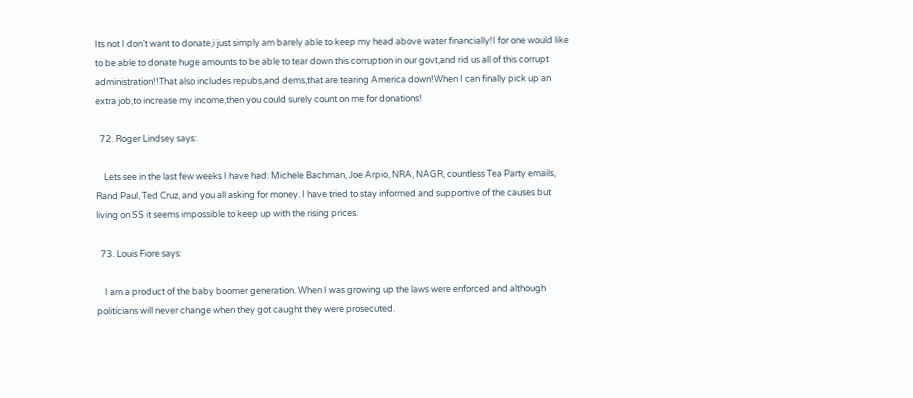Its not I don’t want to donate,i just simply am barely able to keep my head above water financially!I for one would like to be able to donate huge amounts to be able to tear down this corruption in our govt,and rid us all of this corrupt administration!!That also includes repubs,and dems,that are tearing America down!When I can finally pick up an extra job,to increase my income,then you could surely count on me for donations!

  72. Roger Lindsey says:

    Lets see in the last few weeks I have had: Michele Bachman, Joe Arpio, NRA, NAGR, countless Tea Party emails, Rand Paul, Ted Cruz, and you all asking for money. I have tried to stay informed and supportive of the causes but living on SS it seems impossible to keep up with the rising prices.

  73. Louis Fiore says:

    I am a product of the baby boomer generation. When I was growing up the laws were enforced and although politicians will never change when they got caught they were prosecuted.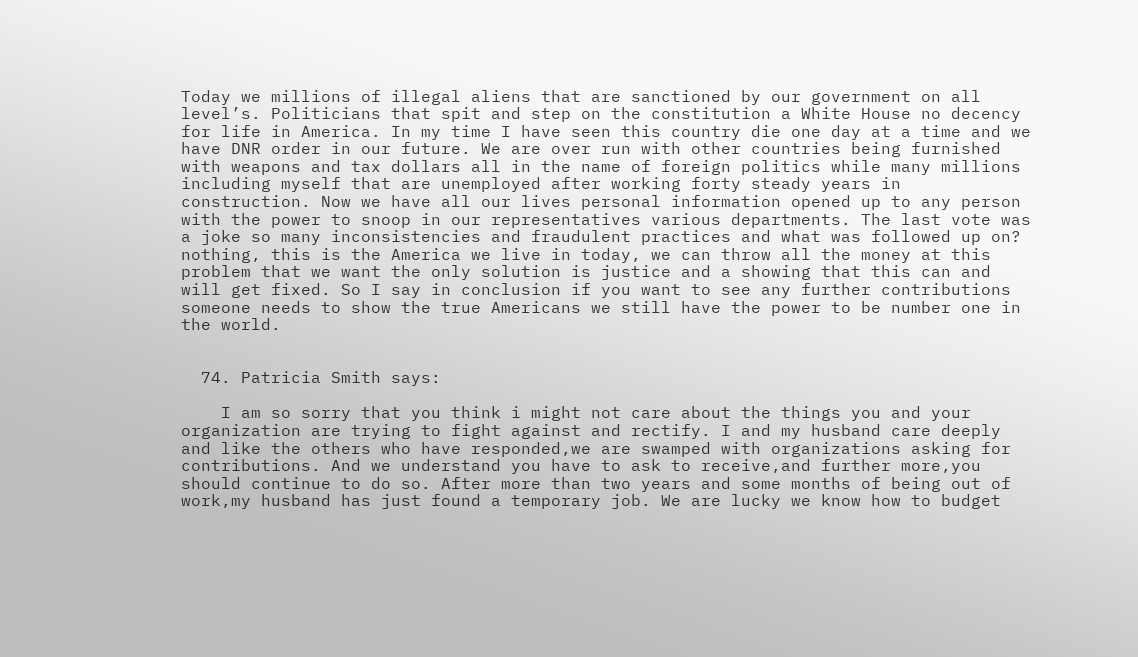Today we millions of illegal aliens that are sanctioned by our government on all level’s. Politicians that spit and step on the constitution a White House no decency for life in America. In my time I have seen this country die one day at a time and we have DNR order in our future. We are over run with other countries being furnished with weapons and tax dollars all in the name of foreign politics while many millions including myself that are unemployed after working forty steady years in construction. Now we have all our lives personal information opened up to any person with the power to snoop in our representatives various departments. The last vote was a joke so many inconsistencies and fraudulent practices and what was followed up on? nothing, this is the America we live in today, we can throw all the money at this problem that we want the only solution is justice and a showing that this can and will get fixed. So I say in conclusion if you want to see any further contributions someone needs to show the true Americans we still have the power to be number one in the world.


  74. Patricia Smith says:

    I am so sorry that you think i might not care about the things you and your organization are trying to fight against and rectify. I and my husband care deeply and like the others who have responded,we are swamped with organizations asking for contributions. And we understand you have to ask to receive,and further more,you should continue to do so. After more than two years and some months of being out of work,my husband has just found a temporary job. We are lucky we know how to budget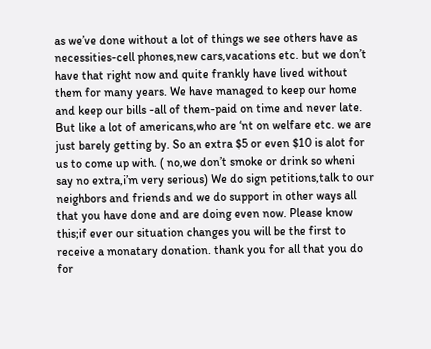as we’ve done without a lot of things we see others have as necessities-cell phones,new cars,vacations etc. but we don’t have that right now and quite frankly have lived without them for many years. We have managed to keep our home and keep our bills -all of them-paid on time and never late. But like a lot of americans,who are ‘nt on welfare etc. we are just barely getting by. So an extra $5 or even $10 is alot for us to come up with. ( no,we don’t smoke or drink so wheni say no extra,i’m very serious) We do sign petitions,talk to our neighbors and friends and we do support in other ways all that you have done and are doing even now. Please know this;if ever our situation changes you will be the first to receive a monatary donation. thank you for all that you do for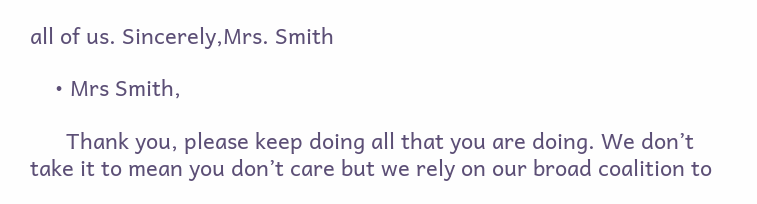all of us. Sincerely,Mrs. Smith

    • Mrs Smith,

      Thank you, please keep doing all that you are doing. We don’t take it to mean you don’t care but we rely on our broad coalition to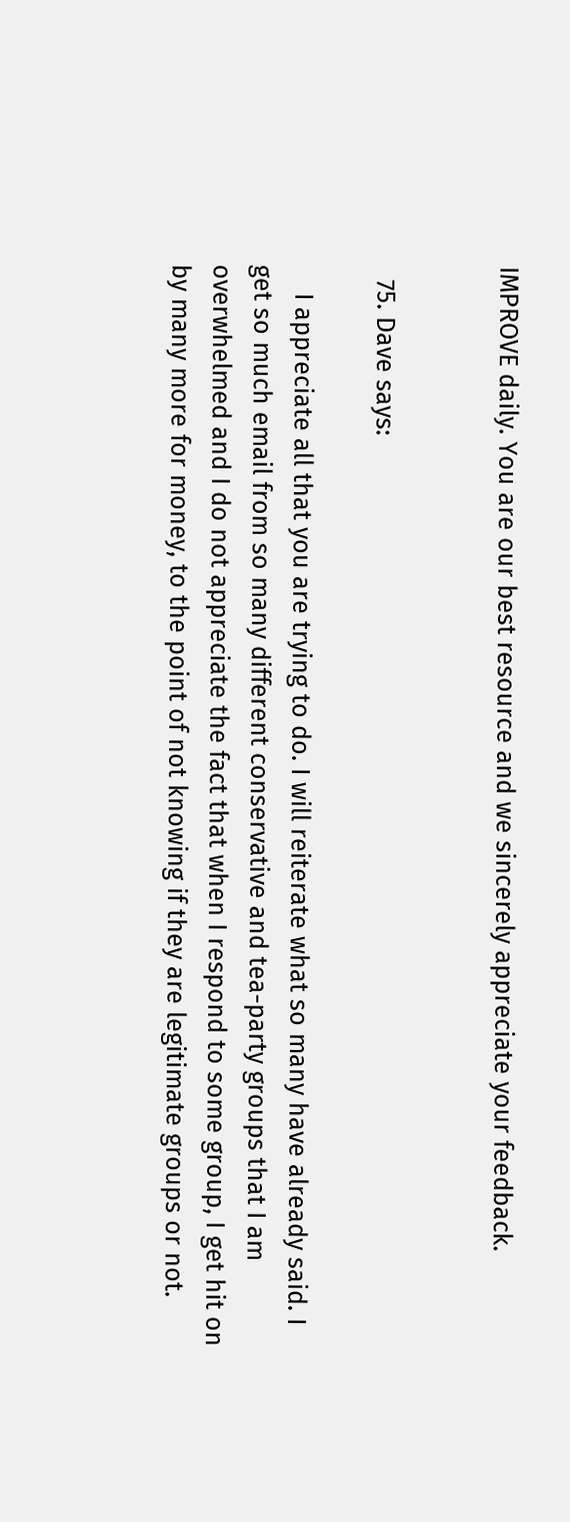IMPROVE daily. You are our best resource and we sincerely appreciate your feedback.


  75. Dave says:

    I appreciate all that you are trying to do. I will reiterate what so many have already said. I get so much email from so many different conservative and tea-party groups that I am overwhelmed and I do not appreciate the fact that when I respond to some group, I get hit on by many more for money, to the point of not knowing if they are legitimate groups or not.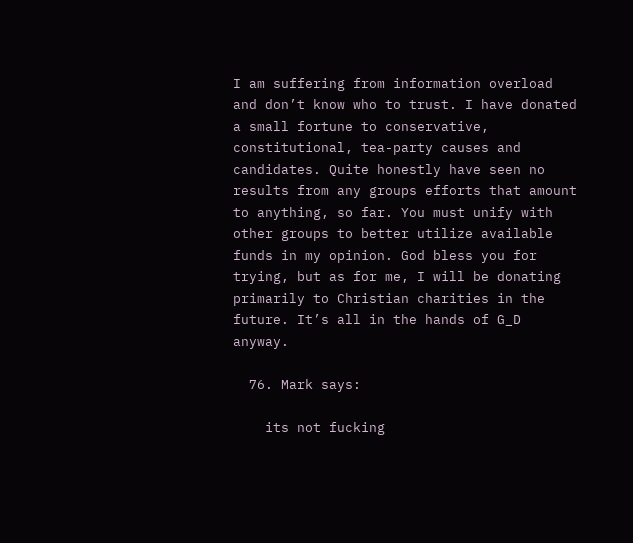I am suffering from information overload and don’t know who to trust. I have donated a small fortune to conservative, constitutional, tea-party causes and candidates. Quite honestly have seen no results from any groups efforts that amount to anything, so far. You must unify with other groups to better utilize available funds in my opinion. God bless you for trying, but as for me, I will be donating primarily to Christian charities in the future. It’s all in the hands of G_D anyway.

  76. Mark says:

    its not fucking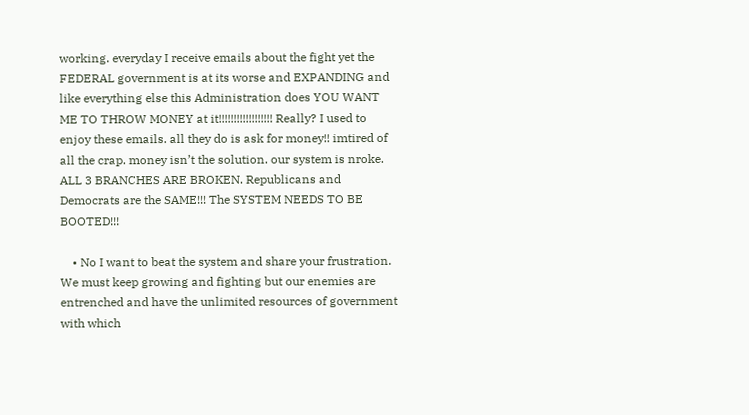working. everyday I receive emails about the fight yet the FEDERAL government is at its worse and EXPANDING and like everything else this Administration does YOU WANT ME TO THROW MONEY at it!!!!!!!!!!!!!!!!!! Really? I used to enjoy these emails. all they do is ask for money!! imtired of all the crap. money isn’t the solution. our system is nroke. ALL 3 BRANCHES ARE BROKEN. Republicans and Democrats are the SAME!!! The SYSTEM NEEDS TO BE BOOTED!!!

    • No I want to beat the system and share your frustration. We must keep growing and fighting but our enemies are entrenched and have the unlimited resources of government with which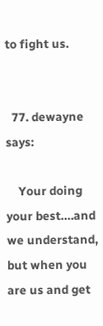to fight us.


  77. dewayne says:

    Your doing your best….and we understand, but when you are us and get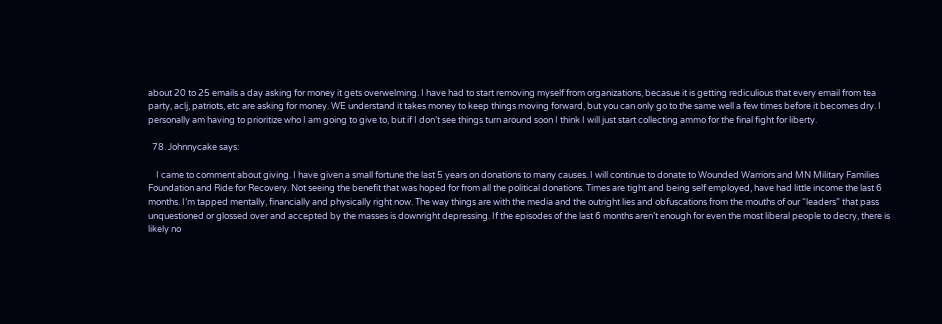about 20 to 25 emails a day asking for money it gets overwelming. I have had to start removing myself from organizations, becasue it is getting rediculious that every email from tea party, aclj, patriots, etc are asking for money. WE understand it takes money to keep things moving forward, but you can only go to the same well a few times before it becomes dry. I personally am having to prioritize who I am going to give to, but if I don’t see things turn around soon I think I will just start collecting ammo for the final fight for liberty.

  78. Johnnycake says:

    I came to comment about giving. I have given a small fortune the last 5 years on donations to many causes. I will continue to donate to Wounded Warriors and MN Military Families Foundation and Ride for Recovery. Not seeing the benefit that was hoped for from all the political donations. Times are tight and being self employed, have had little income the last 6 months. I’m tapped mentally, financially and physically right now. The way things are with the media and the outright lies and obfuscations from the mouths of our “leaders” that pass unquestioned or glossed over and accepted by the masses is downright depressing. If the episodes of the last 6 months aren’t enough for even the most liberal people to decry, there is likely no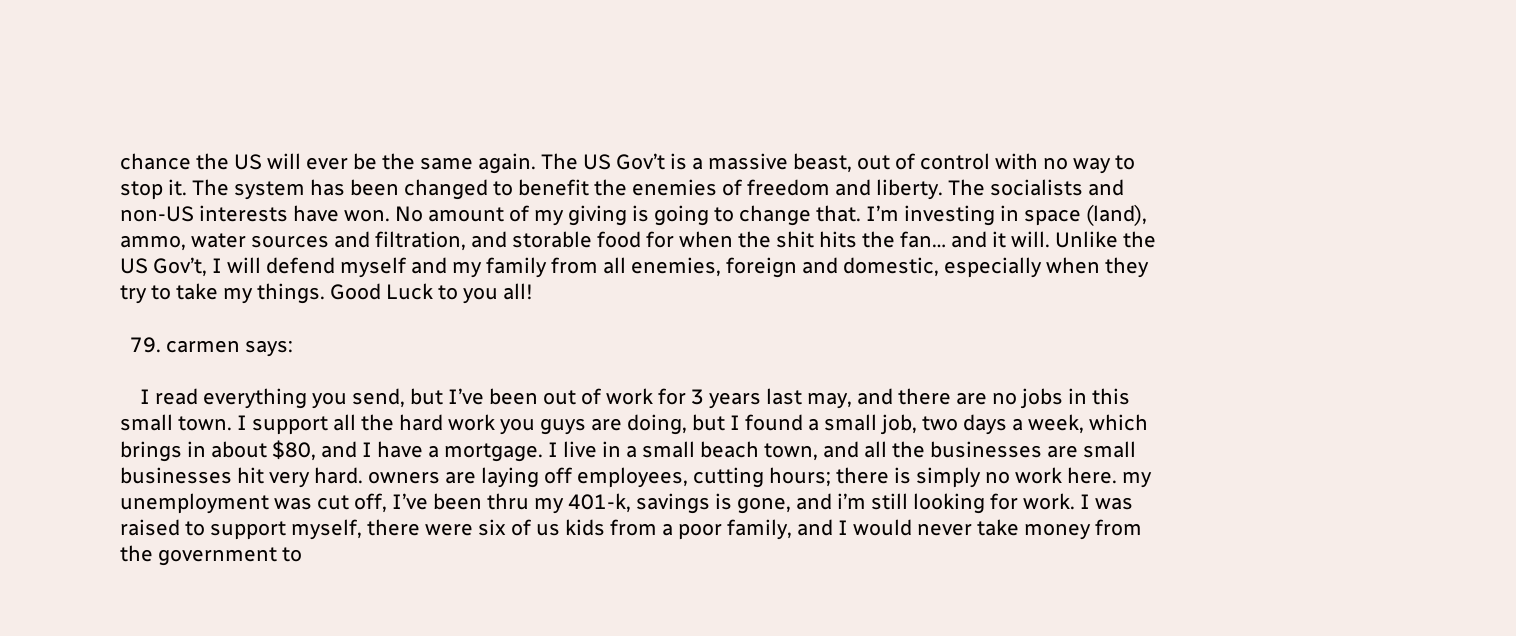chance the US will ever be the same again. The US Gov’t is a massive beast, out of control with no way to stop it. The system has been changed to benefit the enemies of freedom and liberty. The socialists and non-US interests have won. No amount of my giving is going to change that. I’m investing in space (land), ammo, water sources and filtration, and storable food for when the shit hits the fan… and it will. Unlike the US Gov’t, I will defend myself and my family from all enemies, foreign and domestic, especially when they try to take my things. Good Luck to you all!

  79. carmen says:

    I read everything you send, but I’ve been out of work for 3 years last may, and there are no jobs in this small town. I support all the hard work you guys are doing, but I found a small job, two days a week, which brings in about $80, and I have a mortgage. I live in a small beach town, and all the businesses are small businesses hit very hard. owners are laying off employees, cutting hours; there is simply no work here. my unemployment was cut off, I’ve been thru my 401-k, savings is gone, and i’m still looking for work. I was raised to support myself, there were six of us kids from a poor family, and I would never take money from the government to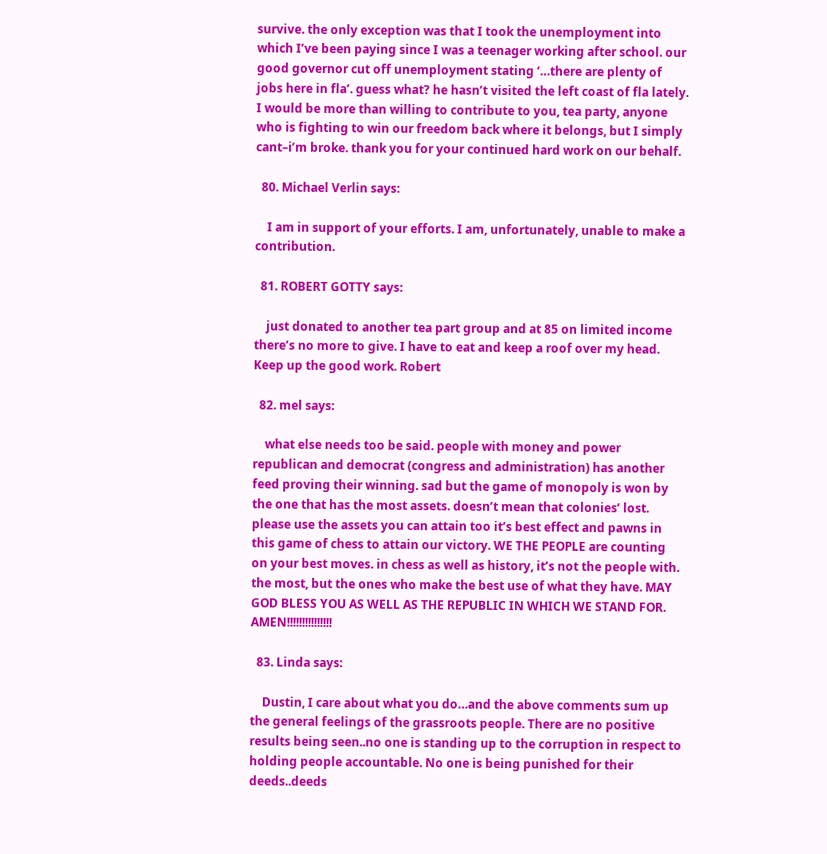survive. the only exception was that I took the unemployment into which I’ve been paying since I was a teenager working after school. our good governor cut off unemployment stating ‘…there are plenty of jobs here in fla’. guess what? he hasn’t visited the left coast of fla lately. I would be more than willing to contribute to you, tea party, anyone who is fighting to win our freedom back where it belongs, but I simply cant–i’m broke. thank you for your continued hard work on our behalf.

  80. Michael Verlin says:

    I am in support of your efforts. I am, unfortunately, unable to make a contribution.

  81. ROBERT GOTTY says:

    just donated to another tea part group and at 85 on limited income there’s no more to give. I have to eat and keep a roof over my head. Keep up the good work. Robert

  82. mel says:

    what else needs too be said. people with money and power republican and democrat (congress and administration) has another feed proving their winning. sad but the game of monopoly is won by the one that has the most assets. doesn’t mean that colonies’ lost. please use the assets you can attain too it’s best effect and pawns in this game of chess to attain our victory. WE THE PEOPLE are counting on your best moves. in chess as well as history, it’s not the people with. the most, but the ones who make the best use of what they have. MAY GOD BLESS YOU AS WELL AS THE REPUBLIC IN WHICH WE STAND FOR. AMEN!!!!!!!!!!!!!!!

  83. Linda says:

    Dustin, I care about what you do…and the above comments sum up the general feelings of the grassroots people. There are no positive results being seen..no one is standing up to the corruption in respect to holding people accountable. No one is being punished for their deeds..deeds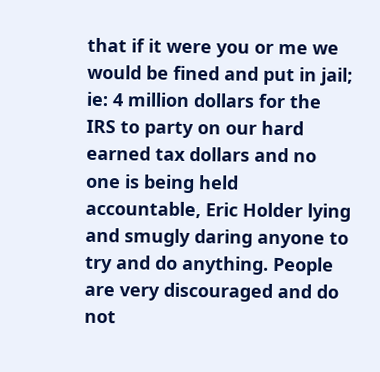that if it were you or me we would be fined and put in jail; ie: 4 million dollars for the IRS to party on our hard earned tax dollars and no one is being held accountable, Eric Holder lying and smugly daring anyone to try and do anything. People are very discouraged and do not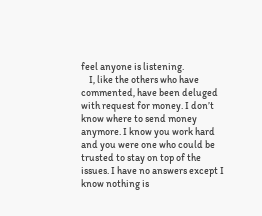feel anyone is listening.
    I, like the others who have commented, have been deluged with request for money. I don’t know where to send money anymore. I know you work hard and you were one who could be trusted to stay on top of the issues. I have no answers except I know nothing is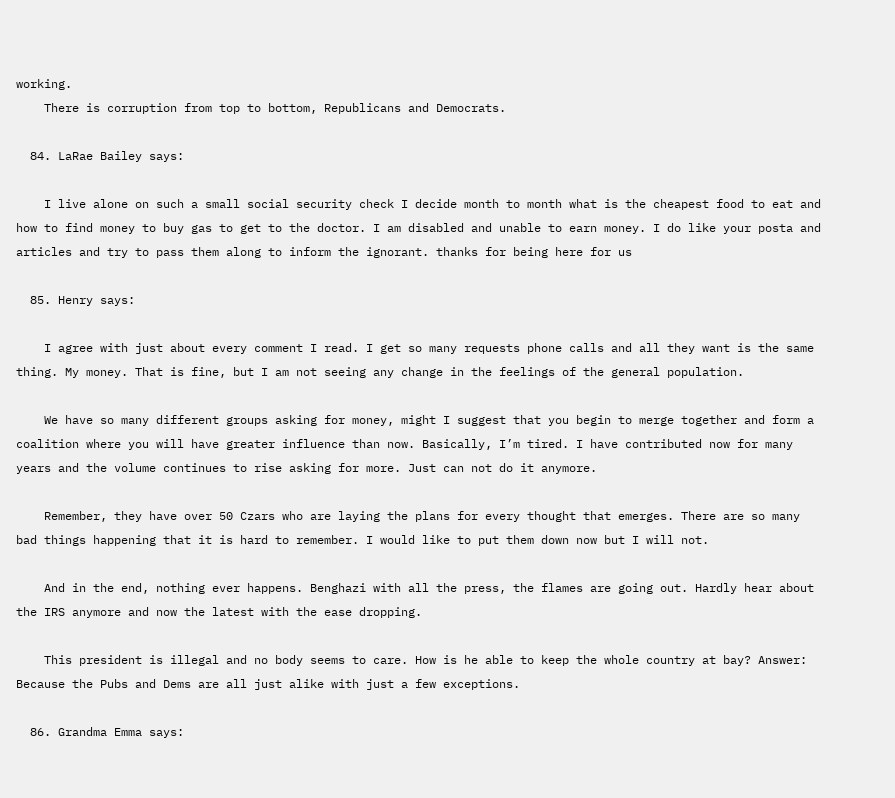working.
    There is corruption from top to bottom, Republicans and Democrats.

  84. LaRae Bailey says:

    I live alone on such a small social security check I decide month to month what is the cheapest food to eat and how to find money to buy gas to get to the doctor. I am disabled and unable to earn money. I do like your posta and articles and try to pass them along to inform the ignorant. thanks for being here for us

  85. Henry says:

    I agree with just about every comment I read. I get so many requests phone calls and all they want is the same thing. My money. That is fine, but I am not seeing any change in the feelings of the general population.

    We have so many different groups asking for money, might I suggest that you begin to merge together and form a coalition where you will have greater influence than now. Basically, I’m tired. I have contributed now for many years and the volume continues to rise asking for more. Just can not do it anymore.

    Remember, they have over 50 Czars who are laying the plans for every thought that emerges. There are so many bad things happening that it is hard to remember. I would like to put them down now but I will not.

    And in the end, nothing ever happens. Benghazi with all the press, the flames are going out. Hardly hear about the IRS anymore and now the latest with the ease dropping.

    This president is illegal and no body seems to care. How is he able to keep the whole country at bay? Answer: Because the Pubs and Dems are all just alike with just a few exceptions.

  86. Grandma Emma says: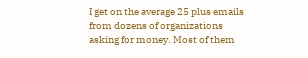I get on the average 25 plus emails from dozens of organizations asking for money. Most of them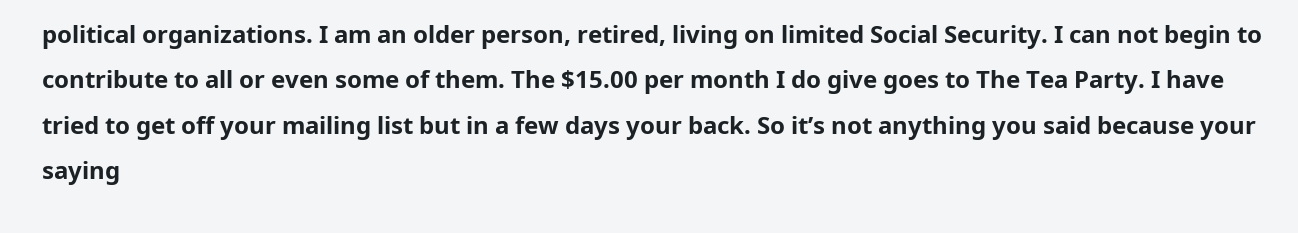political organizations. I am an older person, retired, living on limited Social Security. I can not begin to contribute to all or even some of them. The $15.00 per month I do give goes to The Tea Party. I have tried to get off your mailing list but in a few days your back. So it’s not anything you said because your saying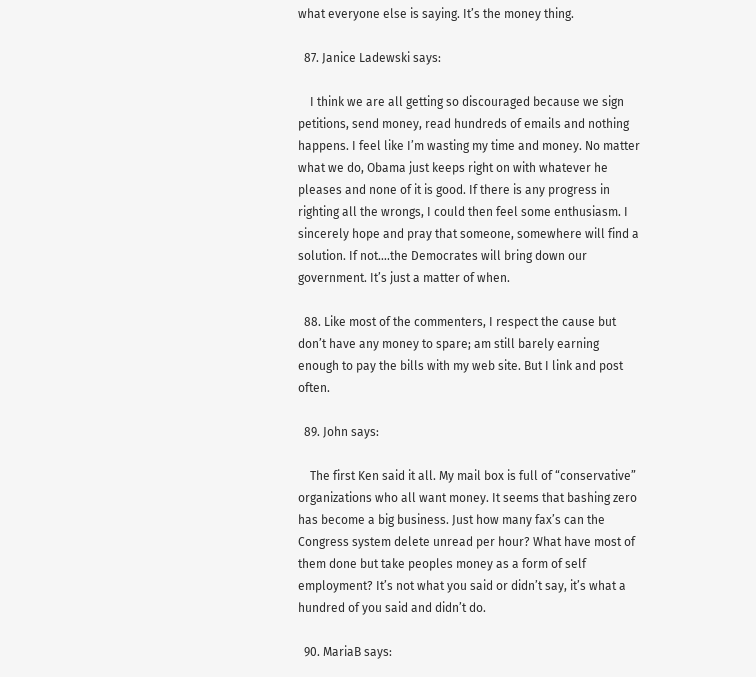what everyone else is saying. It’s the money thing.

  87. Janice Ladewski says:

    I think we are all getting so discouraged because we sign petitions, send money, read hundreds of emails and nothing happens. I feel like I’m wasting my time and money. No matter what we do, Obama just keeps right on with whatever he pleases and none of it is good. If there is any progress in righting all the wrongs, I could then feel some enthusiasm. I sincerely hope and pray that someone, somewhere will find a solution. If not….the Democrates will bring down our government. It’s just a matter of when.

  88. Like most of the commenters, I respect the cause but don’t have any money to spare; am still barely earning enough to pay the bills with my web site. But I link and post often.

  89. John says:

    The first Ken said it all. My mail box is full of “conservative” organizations who all want money. It seems that bashing zero has become a big business. Just how many fax’s can the Congress system delete unread per hour? What have most of them done but take peoples money as a form of self employment? It’s not what you said or didn’t say, it’s what a hundred of you said and didn’t do.

  90. MariaB says: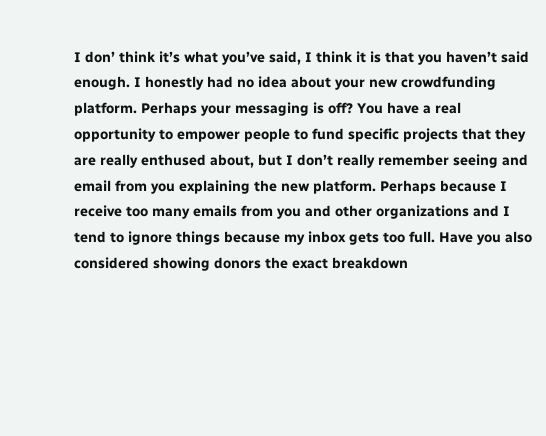I don’ think it’s what you’ve said, I think it is that you haven’t said enough. I honestly had no idea about your new crowdfunding platform. Perhaps your messaging is off? You have a real opportunity to empower people to fund specific projects that they are really enthused about, but I don’t really remember seeing and email from you explaining the new platform. Perhaps because I receive too many emails from you and other organizations and I tend to ignore things because my inbox gets too full. Have you also considered showing donors the exact breakdown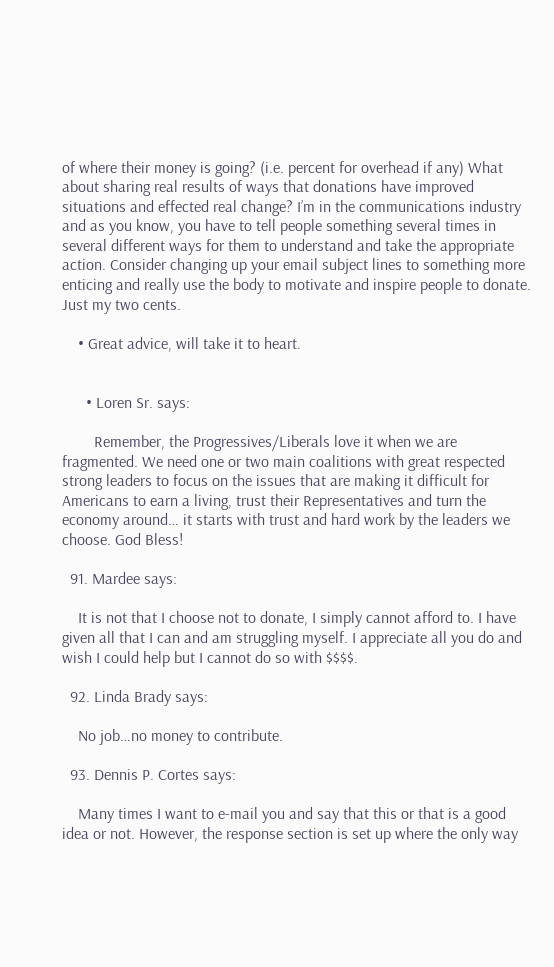of where their money is going? (i.e. percent for overhead if any) What about sharing real results of ways that donations have improved situations and effected real change? I’m in the communications industry and as you know, you have to tell people something several times in several different ways for them to understand and take the appropriate action. Consider changing up your email subject lines to something more enticing and really use the body to motivate and inspire people to donate. Just my two cents.

    • Great advice, will take it to heart.


      • Loren Sr. says:

        Remember, the Progressives/Liberals love it when we are fragmented. We need one or two main coalitions with great respected strong leaders to focus on the issues that are making it difficult for Americans to earn a living, trust their Representatives and turn the economy around… it starts with trust and hard work by the leaders we choose. God Bless!

  91. Mardee says:

    It is not that I choose not to donate, I simply cannot afford to. I have given all that I can and am struggling myself. I appreciate all you do and wish I could help but I cannot do so with $$$$.

  92. Linda Brady says:

    No job…no money to contribute.

  93. Dennis P. Cortes says:

    Many times I want to e-mail you and say that this or that is a good idea or not. However, the response section is set up where the only way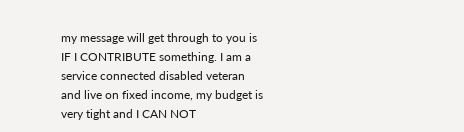my message will get through to you is IF I CONTRIBUTE something. I am a service connected disabled veteran and live on fixed income, my budget is very tight and I CAN NOT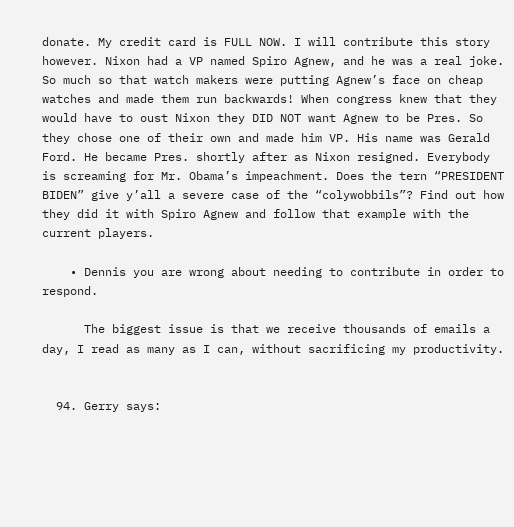donate. My credit card is FULL NOW. I will contribute this story however. Nixon had a VP named Spiro Agnew, and he was a real joke. So much so that watch makers were putting Agnew’s face on cheap watches and made them run backwards! When congress knew that they would have to oust Nixon they DID NOT want Agnew to be Pres. So they chose one of their own and made him VP. His name was Gerald Ford. He became Pres. shortly after as Nixon resigned. Everybody is screaming for Mr. Obama’s impeachment. Does the tern “PRESIDENT BIDEN” give y’all a severe case of the “colywobbils”? Find out how they did it with Spiro Agnew and follow that example with the current players.

    • Dennis you are wrong about needing to contribute in order to respond.

      The biggest issue is that we receive thousands of emails a day, I read as many as I can, without sacrificing my productivity.


  94. Gerry says: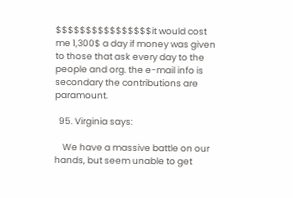$$$$$$$$$$$$$$$$it would cost me 1,300$ a day if money was given to those that ask every day to the people and org. the e-mail info is secondary the contributions are paramount.

  95. Virginia says:

    We have a massive battle on our hands, but seem unable to get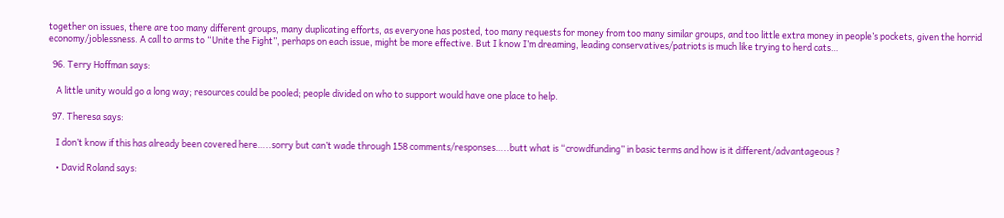together on issues, there are too many different groups, many duplicating efforts, as everyone has posted, too many requests for money from too many similar groups, and too little extra money in people’s pockets, given the horrid economy/joblessness. A call to arms to “Unite the Fight”, perhaps on each issue, might be more effective. But I know I’m dreaming, leading conservatives/patriots is much like trying to herd cats…

  96. Terry Hoffman says:

    A little unity would go a long way; resources could be pooled; people divided on who to support would have one place to help.

  97. Theresa says:

    I don’t know if this has already been covered here…..sorry but can’t wade through 158 comments/responses…..butt what is “crowdfunding” in basic terms and how is it different/advantageous ?

    • David Roland says: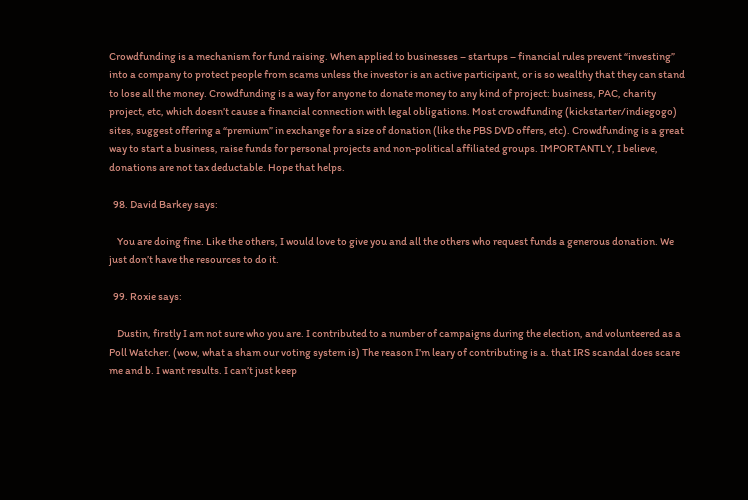Crowdfunding is a mechanism for fund raising. When applied to businesses – startups – financial rules prevent “investing” into a company to protect people from scams unless the investor is an active participant, or is so wealthy that they can stand to lose all the money. Crowdfunding is a way for anyone to donate money to any kind of project: business, PAC, charity project, etc, which doesn’t cause a financial connection with legal obligations. Most crowdfunding (kickstarter/indiegogo) sites, suggest offering a “premium” in exchange for a size of donation (like the PBS DVD offers, etc). Crowdfunding is a great way to start a business, raise funds for personal projects and non-political affiliated groups. IMPORTANTLY, I believe, donations are not tax deductable. Hope that helps.

  98. David Barkey says:

    You are doing fine. Like the others, I would love to give you and all the others who request funds a generous donation. We just don’t have the resources to do it.

  99. Roxie says:

    Dustin, firstly I am not sure who you are. I contributed to a number of campaigns during the election, and volunteered as a Poll Watcher. (wow, what a sham our voting system is) The reason I’m leary of contributing is a. that IRS scandal does scare me and b. I want results. I can’t just keep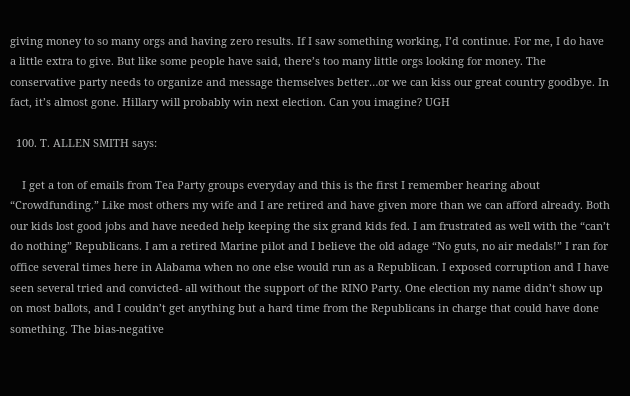giving money to so many orgs and having zero results. If I saw something working, I’d continue. For me, I do have a little extra to give. But like some people have said, there’s too many little orgs looking for money. The conservative party needs to organize and message themselves better…or we can kiss our great country goodbye. In fact, it’s almost gone. Hillary will probably win next election. Can you imagine? UGH

  100. T. ALLEN SMITH says:

    I get a ton of emails from Tea Party groups everyday and this is the first I remember hearing about “Crowdfunding.” Like most others my wife and I are retired and have given more than we can afford already. Both our kids lost good jobs and have needed help keeping the six grand kids fed. I am frustrated as well with the “can’t do nothing” Republicans. I am a retired Marine pilot and I believe the old adage “No guts, no air medals!” I ran for office several times here in Alabama when no one else would run as a Republican. I exposed corruption and I have seen several tried and convicted- all without the support of the RINO Party. One election my name didn’t show up on most ballots, and I couldn’t get anything but a hard time from the Republicans in charge that could have done something. The bias-negative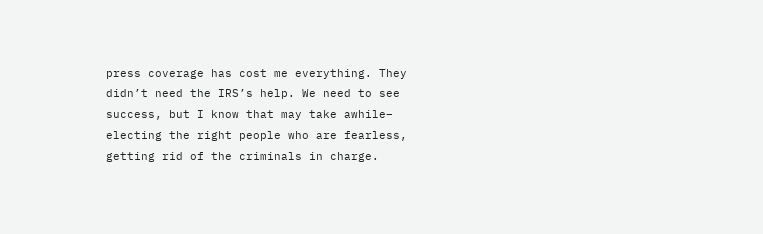press coverage has cost me everything. They didn’t need the IRS’s help. We need to see success, but I know that may take awhile– electing the right people who are fearless, getting rid of the criminals in charge.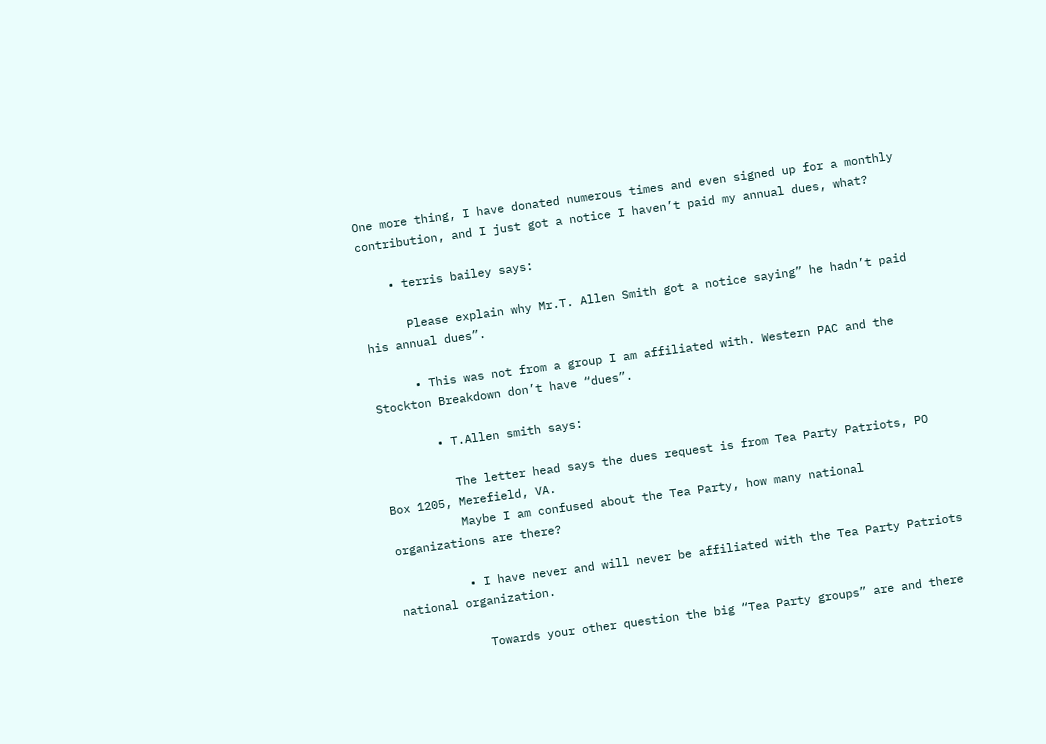One more thing, I have donated numerous times and even signed up for a monthly contribution, and I just got a notice I haven’t paid my annual dues, what?

    • terris bailey says:

      Please explain why Mr.T. Allen Smith got a notice saying” he hadn’t paid his annual dues”.

      • This was not from a group I am affiliated with. Western PAC and the Stockton Breakdown don’t have “dues”.

        • T.Allen smith says:

          The letter head says the dues request is from Tea Party Patriots, PO Box 1205, Merefield, VA.
          Maybe I am confused about the Tea Party, how many national organizations are there?

          • I have never and will never be affiliated with the Tea Party Patriots national organization.

            Towards your other question the big “Tea Party groups” are and there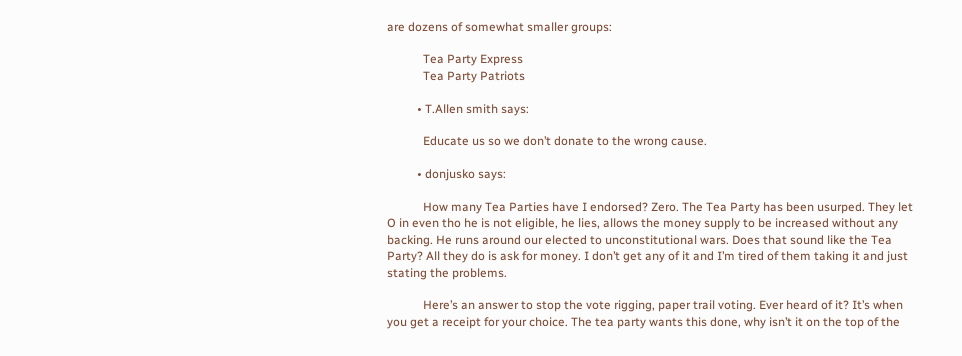are dozens of somewhat smaller groups:

            Tea Party Express
            Tea Party Patriots

          • T.Allen smith says:

            Educate us so we don’t donate to the wrong cause.

          • donjusko says:

            How many Tea Parties have I endorsed? Zero. The Tea Party has been usurped. They let O in even tho he is not eligible, he lies, allows the money supply to be increased without any backing. He runs around our elected to unconstitutional wars. Does that sound like the Tea Party? All they do is ask for money. I don’t get any of it and I’m tired of them taking it and just stating the problems.

            Here’s an answer to stop the vote rigging, paper trail voting. Ever heard of it? It’s when you get a receipt for your choice. The tea party wants this done, why isn’t it on the top of the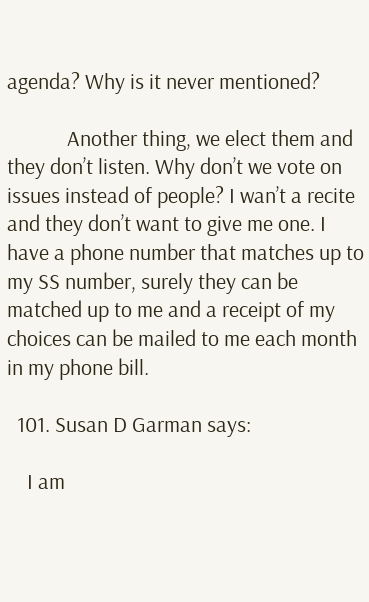agenda? Why is it never mentioned?

            Another thing, we elect them and they don’t listen. Why don’t we vote on issues instead of people? I wan’t a recite and they don’t want to give me one. I have a phone number that matches up to my SS number, surely they can be matched up to me and a receipt of my choices can be mailed to me each month in my phone bill.

  101. Susan D Garman says:

    I am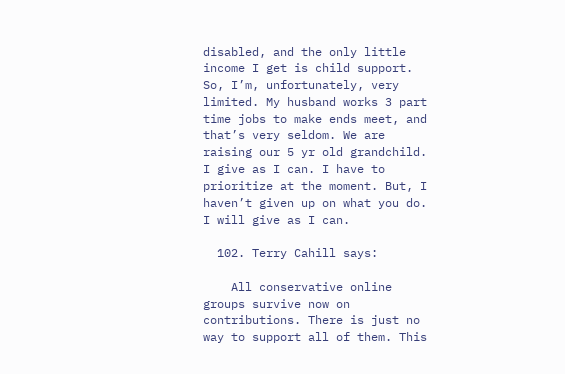disabled, and the only little income I get is child support. So, I’m, unfortunately, very limited. My husband works 3 part time jobs to make ends meet, and that’s very seldom. We are raising our 5 yr old grandchild. I give as I can. I have to prioritize at the moment. But, I haven’t given up on what you do. I will give as I can.

  102. Terry Cahill says:

    All conservative online groups survive now on contributions. There is just no way to support all of them. This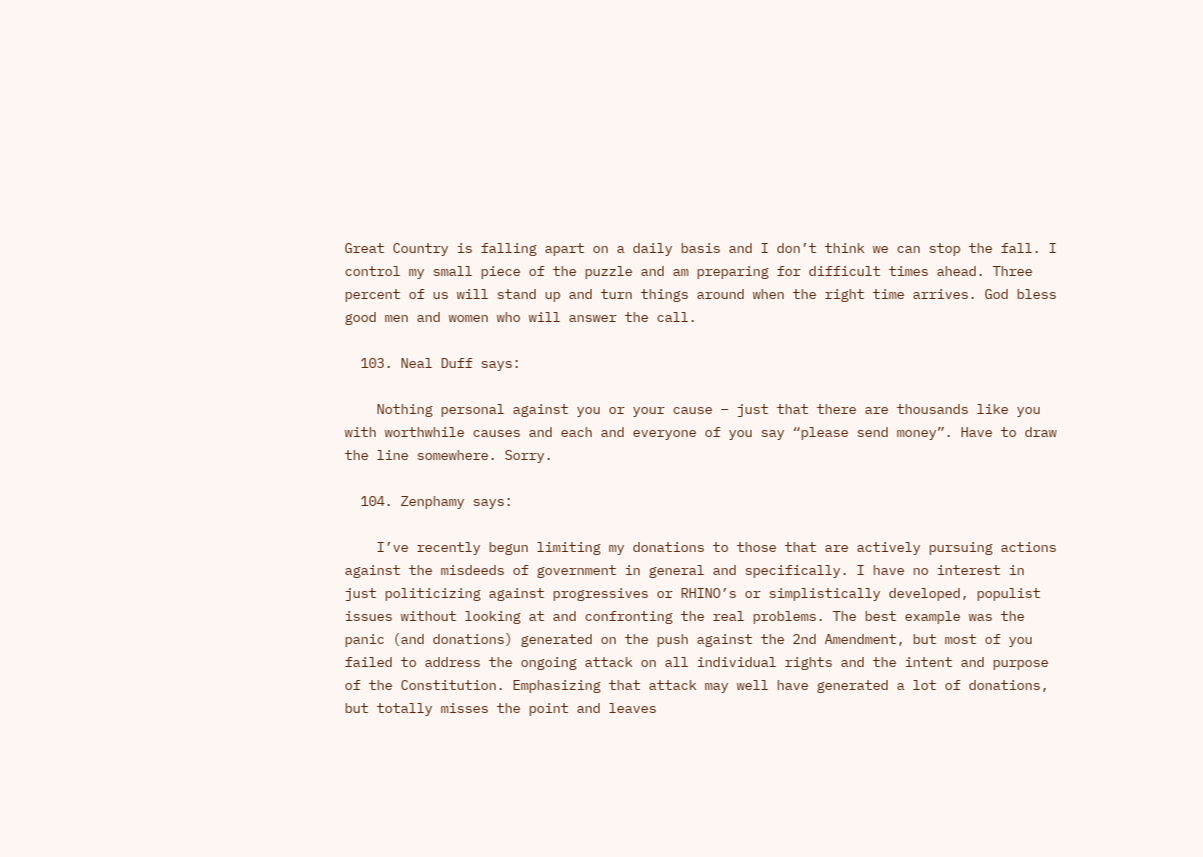Great Country is falling apart on a daily basis and I don’t think we can stop the fall. I control my small piece of the puzzle and am preparing for difficult times ahead. Three percent of us will stand up and turn things around when the right time arrives. God bless good men and women who will answer the call.

  103. Neal Duff says:

    Nothing personal against you or your cause – just that there are thousands like you with worthwhile causes and each and everyone of you say “please send money”. Have to draw the line somewhere. Sorry.

  104. Zenphamy says:

    I’ve recently begun limiting my donations to those that are actively pursuing actions against the misdeeds of government in general and specifically. I have no interest in just politicizing against progressives or RHINO’s or simplistically developed, populist issues without looking at and confronting the real problems. The best example was the panic (and donations) generated on the push against the 2nd Amendment, but most of you failed to address the ongoing attack on all individual rights and the intent and purpose of the Constitution. Emphasizing that attack may well have generated a lot of donations, but totally misses the point and leaves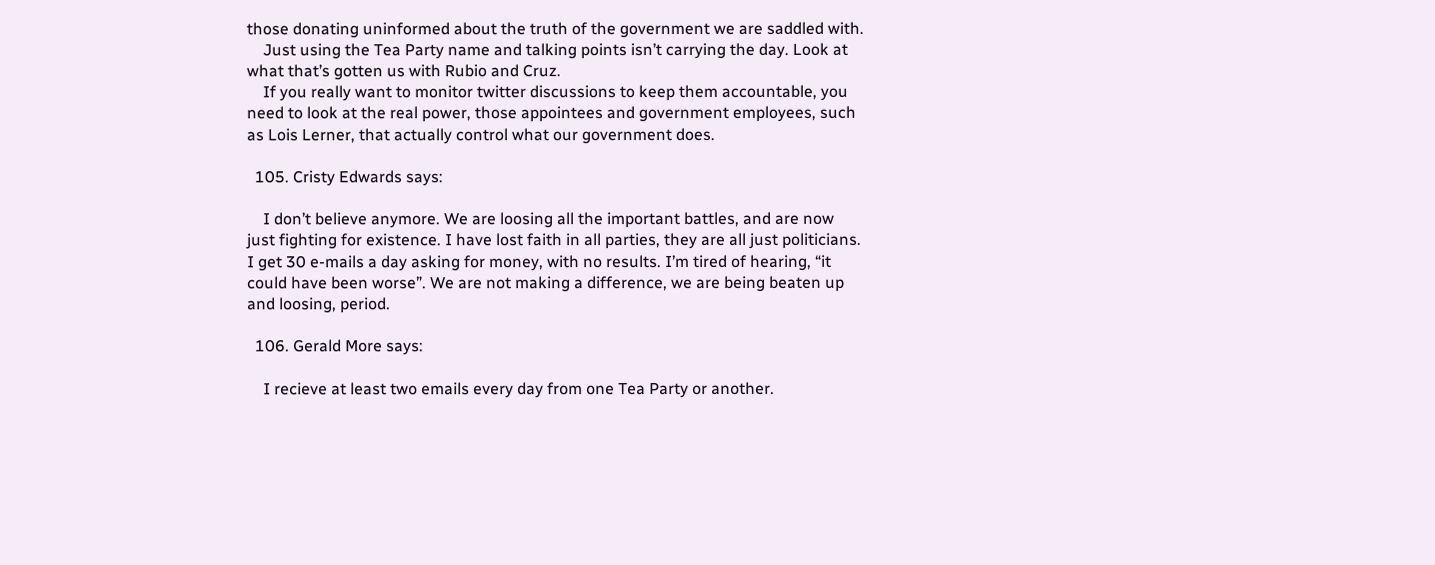those donating uninformed about the truth of the government we are saddled with.
    Just using the Tea Party name and talking points isn’t carrying the day. Look at what that’s gotten us with Rubio and Cruz.
    If you really want to monitor twitter discussions to keep them accountable, you need to look at the real power, those appointees and government employees, such as Lois Lerner, that actually control what our government does.

  105. Cristy Edwards says:

    I don’t believe anymore. We are loosing all the important battles, and are now just fighting for existence. I have lost faith in all parties, they are all just politicians. I get 30 e-mails a day asking for money, with no results. I’m tired of hearing, “it could have been worse”. We are not making a difference, we are being beaten up and loosing, period.

  106. Gerald More says:

    I recieve at least two emails every day from one Tea Party or another.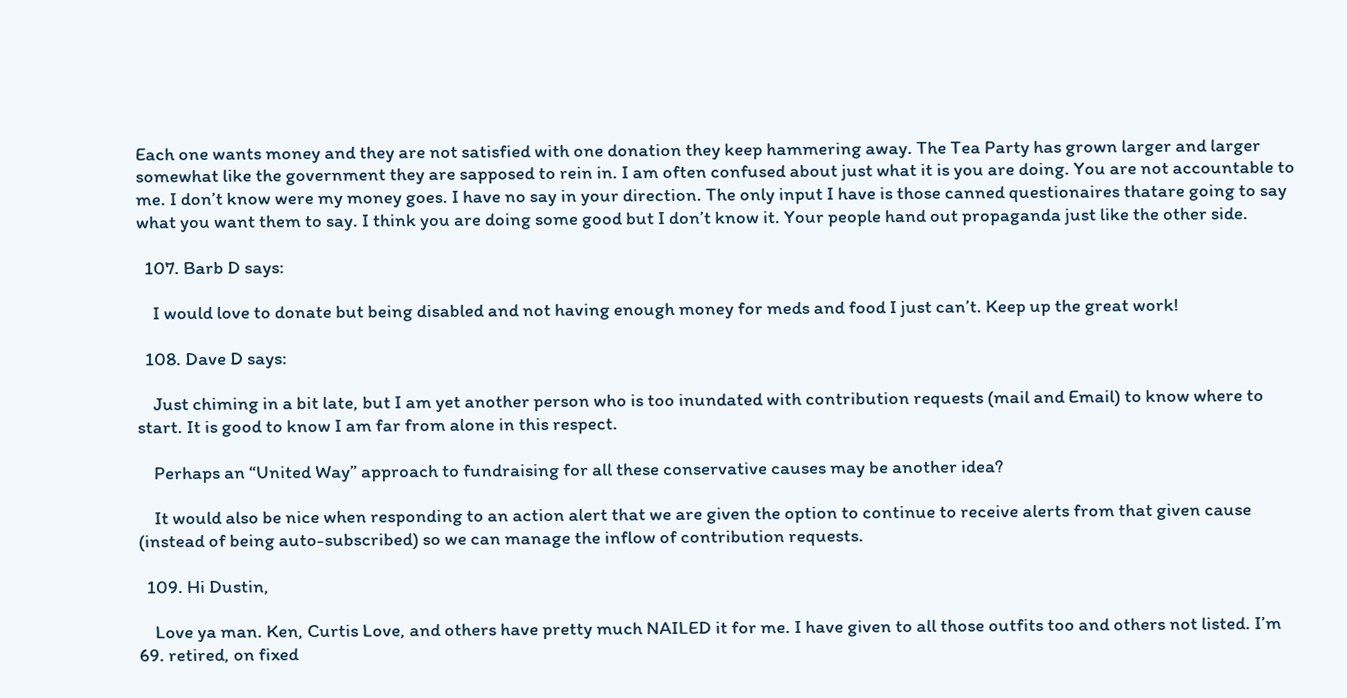Each one wants money and they are not satisfied with one donation they keep hammering away. The Tea Party has grown larger and larger somewhat like the government they are sapposed to rein in. I am often confused about just what it is you are doing. You are not accountable to me. I don’t know were my money goes. I have no say in your direction. The only input I have is those canned questionaires thatare going to say what you want them to say. I think you are doing some good but I don’t know it. Your people hand out propaganda just like the other side.

  107. Barb D says:

    I would love to donate but being disabled and not having enough money for meds and food I just can’t. Keep up the great work!

  108. Dave D says:

    Just chiming in a bit late, but I am yet another person who is too inundated with contribution requests (mail and Email) to know where to start. It is good to know I am far from alone in this respect.

    Perhaps an “United Way” approach to fundraising for all these conservative causes may be another idea?

    It would also be nice when responding to an action alert that we are given the option to continue to receive alerts from that given cause (instead of being auto-subscribed) so we can manage the inflow of contribution requests.

  109. Hi Dustin,

    Love ya man. Ken, Curtis Love, and others have pretty much NAILED it for me. I have given to all those outfits too and others not listed. I’m 69. retired, on fixed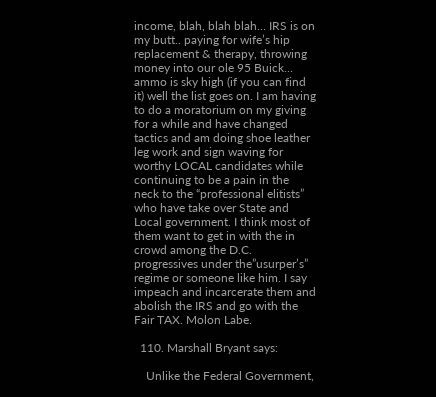income, blah, blah blah… IRS is on my butt.. paying for wife’s hip replacement & therapy, throwing money into our ole 95 Buick… ammo is sky high (if you can find it) well the list goes on. I am having to do a moratorium on my giving for a while and have changed tactics and am doing shoe leather leg work and sign waving for worthy LOCAL candidates while continuing to be a pain in the neck to the “professional elitists” who have take over State and Local government. I think most of them want to get in with the in crowd among the D.C. progressives under the”usurper’s” regime or someone like him. I say impeach and incarcerate them and abolish the IRS and go with the Fair TAX. Molon Labe.

  110. Marshall Bryant says:

    Unlike the Federal Government,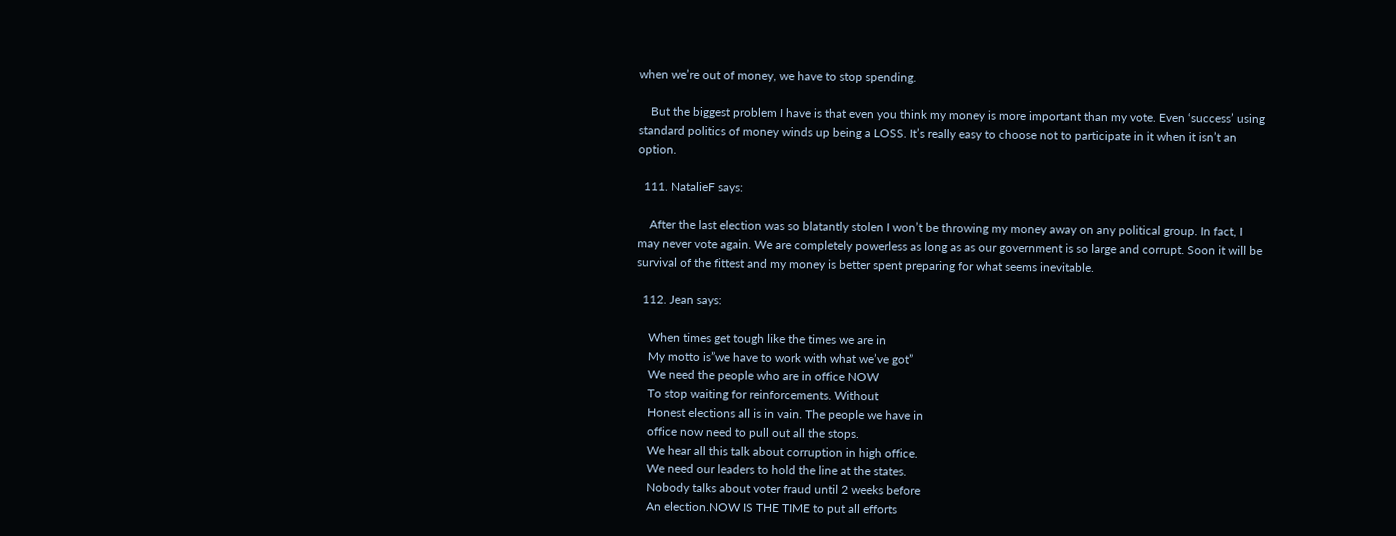when we’re out of money, we have to stop spending.

    But the biggest problem I have is that even you think my money is more important than my vote. Even ‘success’ using standard politics of money winds up being a LOSS. It’s really easy to choose not to participate in it when it isn’t an option.

  111. NatalieF says:

    After the last election was so blatantly stolen I won’t be throwing my money away on any political group. In fact, I may never vote again. We are completely powerless as long as as our government is so large and corrupt. Soon it will be survival of the fittest and my money is better spent preparing for what seems inevitable.

  112. Jean says:

    When times get tough like the times we are in
    My motto is”we have to work with what we’ve got”
    We need the people who are in office NOW
    To stop waiting for reinforcements. Without
    Honest elections all is in vain. The people we have in
    office now need to pull out all the stops.
    We hear all this talk about corruption in high office.
    We need our leaders to hold the line at the states.
    Nobody talks about voter fraud until 2 weeks before
    An election.NOW IS THE TIME to put all efforts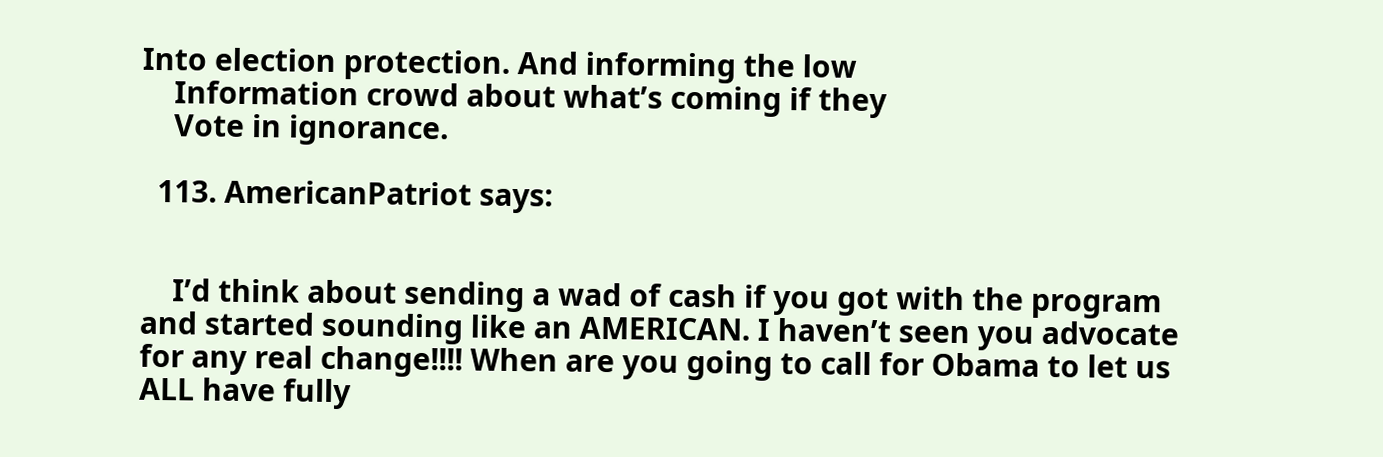Into election protection. And informing the low
    Information crowd about what’s coming if they
    Vote in ignorance.

  113. AmericanPatriot says:


    I’d think about sending a wad of cash if you got with the program and started sounding like an AMERICAN. I haven’t seen you advocate for any real change!!!! When are you going to call for Obama to let us ALL have fully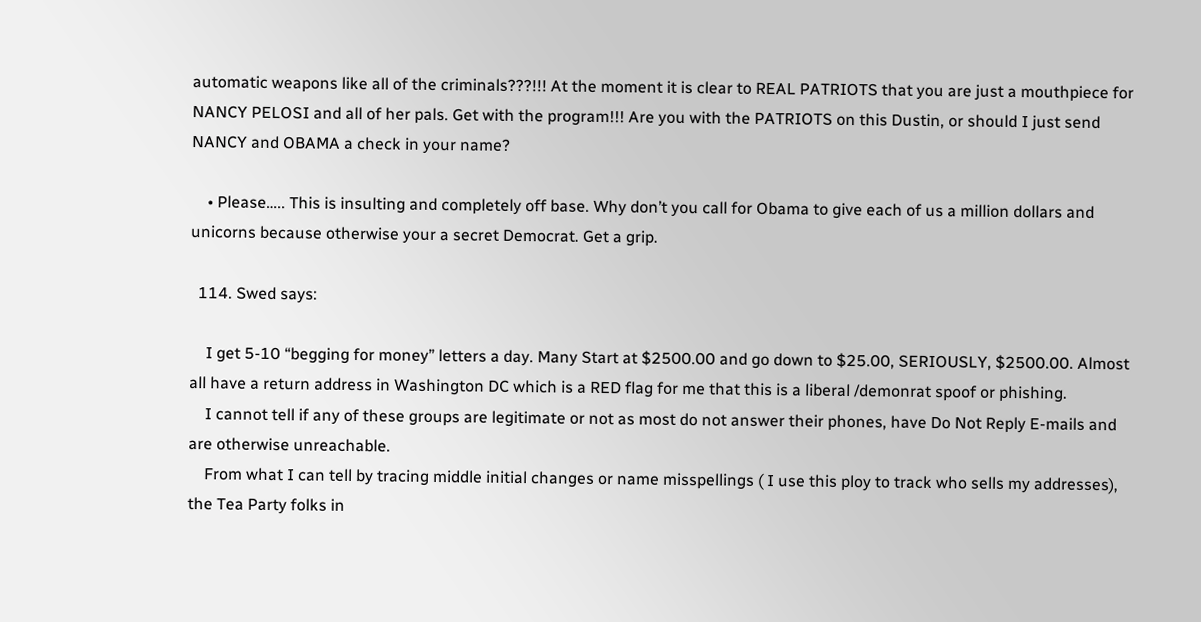automatic weapons like all of the criminals???!!! At the moment it is clear to REAL PATRIOTS that you are just a mouthpiece for NANCY PELOSI and all of her pals. Get with the program!!! Are you with the PATRIOTS on this Dustin, or should I just send NANCY and OBAMA a check in your name?

    • Please….. This is insulting and completely off base. Why don’t you call for Obama to give each of us a million dollars and unicorns because otherwise your a secret Democrat. Get a grip.

  114. Swed says:

    I get 5-10 “begging for money” letters a day. Many Start at $2500.00 and go down to $25.00, SERIOUSLY, $2500.00. Almost all have a return address in Washington DC which is a RED flag for me that this is a liberal /demonrat spoof or phishing.
    I cannot tell if any of these groups are legitimate or not as most do not answer their phones, have Do Not Reply E-mails and are otherwise unreachable.
    From what I can tell by tracing middle initial changes or name misspellings ( I use this ploy to track who sells my addresses), the Tea Party folks in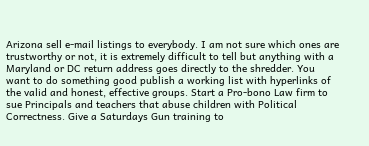Arizona sell e-mail listings to everybody. I am not sure which ones are trustworthy or not, it is extremely difficult to tell but anything with a Maryland or DC return address goes directly to the shredder. You want to do something good publish a working list with hyperlinks of the valid and honest, effective groups. Start a Pro-bono Law firm to sue Principals and teachers that abuse children with Political Correctness. Give a Saturdays Gun training to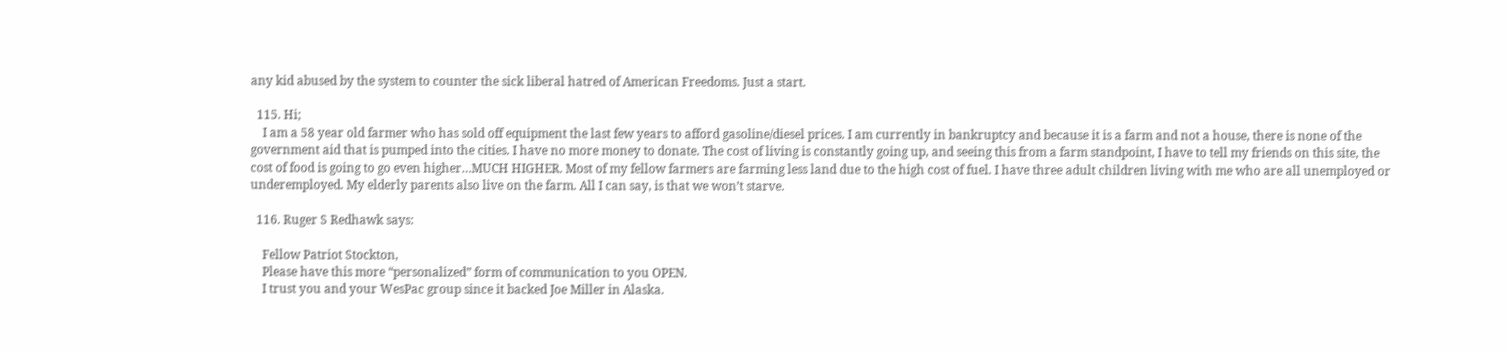any kid abused by the system to counter the sick liberal hatred of American Freedoms. Just a start.

  115. Hi;
    I am a 58 year old farmer who has sold off equipment the last few years to afford gasoline/diesel prices. I am currently in bankruptcy and because it is a farm and not a house, there is none of the government aid that is pumped into the cities. I have no more money to donate. The cost of living is constantly going up, and seeing this from a farm standpoint, I have to tell my friends on this site, the cost of food is going to go even higher…MUCH HIGHER. Most of my fellow farmers are farming less land due to the high cost of fuel. I have three adult children living with me who are all unemployed or underemployed. My elderly parents also live on the farm. All I can say, is that we won’t starve.

  116. Ruger S Redhawk says:

    Fellow Patriot Stockton,
    Please have this more “personalized” form of communication to you OPEN.
    I trust you and your WesPac group since it backed Joe Miller in Alaska.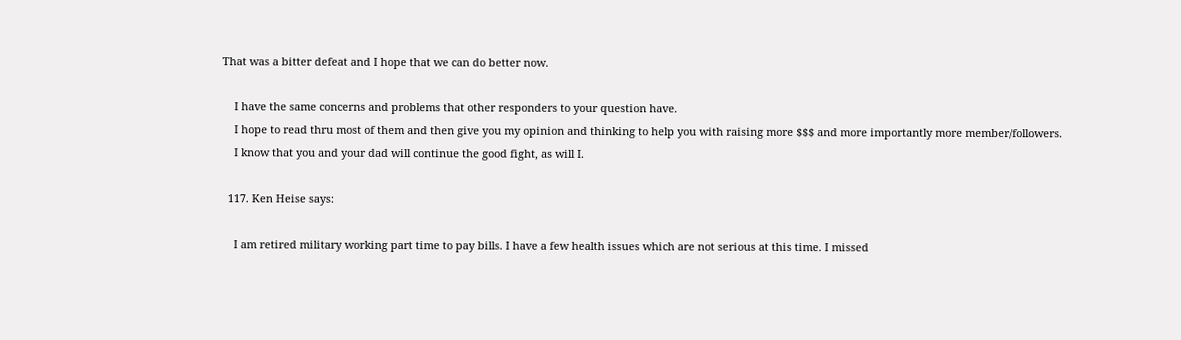That was a bitter defeat and I hope that we can do better now.

    I have the same concerns and problems that other responders to your question have.
    I hope to read thru most of them and then give you my opinion and thinking to help you with raising more $$$ and more importantly more member/followers.
    I know that you and your dad will continue the good fight, as will I.

  117. Ken Heise says:

    I am retired military working part time to pay bills. I have a few health issues which are not serious at this time. I missed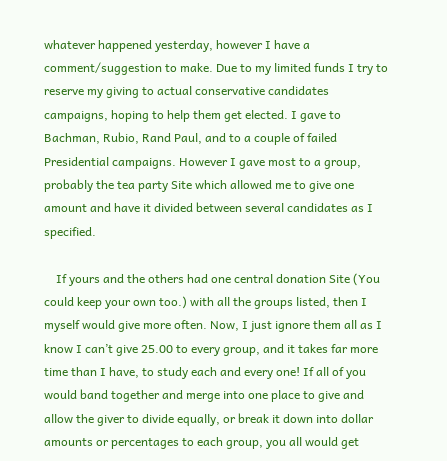whatever happened yesterday, however I have a comment/suggestion to make. Due to my limited funds I try to reserve my giving to actual conservative candidates campaigns, hoping to help them get elected. I gave to Bachman, Rubio, Rand Paul, and to a couple of failed Presidential campaigns. However I gave most to a group, probably the tea party Site which allowed me to give one amount and have it divided between several candidates as I specified.

    If yours and the others had one central donation Site (You could keep your own too.) with all the groups listed, then I myself would give more often. Now, I just ignore them all as I know I can’t give 25.00 to every group, and it takes far more time than I have, to study each and every one! If all of you would band together and merge into one place to give and allow the giver to divide equally, or break it down into dollar amounts or percentages to each group, you all would get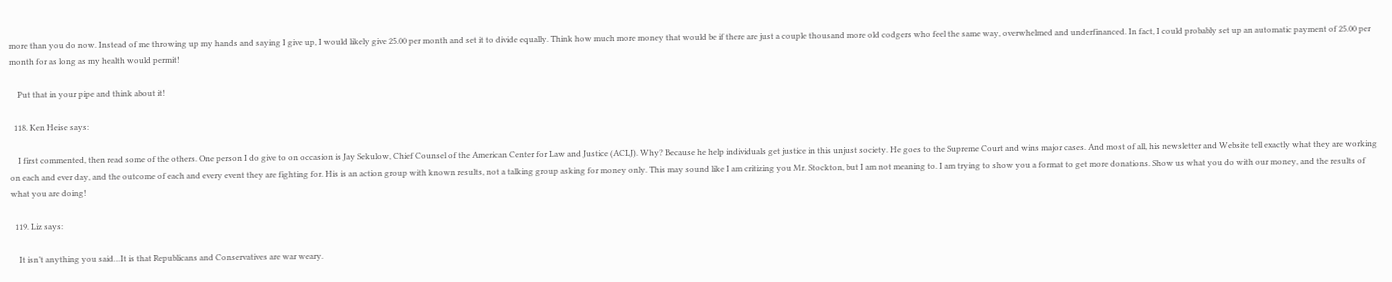more than you do now. Instead of me throwing up my hands and saying I give up, I would likely give 25.00 per month and set it to divide equally. Think how much more money that would be if there are just a couple thousand more old codgers who feel the same way, overwhelmed and underfinanced. In fact, I could probably set up an automatic payment of 25.00 per month for as long as my health would permit!

    Put that in your pipe and think about it!

  118. Ken Heise says:

    I first commented, then read some of the others. One person I do give to on occasion is Jay Sekulow, Chief Counsel of the American Center for Law and Justice (ACLJ). Why? Because he help individuals get justice in this unjust society. He goes to the Supreme Court and wins major cases. And most of all, his newsletter and Website tell exactly what they are working on each and ever day, and the outcome of each and every event they are fighting for. His is an action group with known results, not a talking group asking for money only. This may sound like I am critizing you Mr. Stockton, but I am not meaning to. I am trying to show you a format to get more donations. Show us what you do with our money, and the results of what you are doing!

  119. Liz says:

    It isn’t anything you said…It is that Republicans and Conservatives are war weary.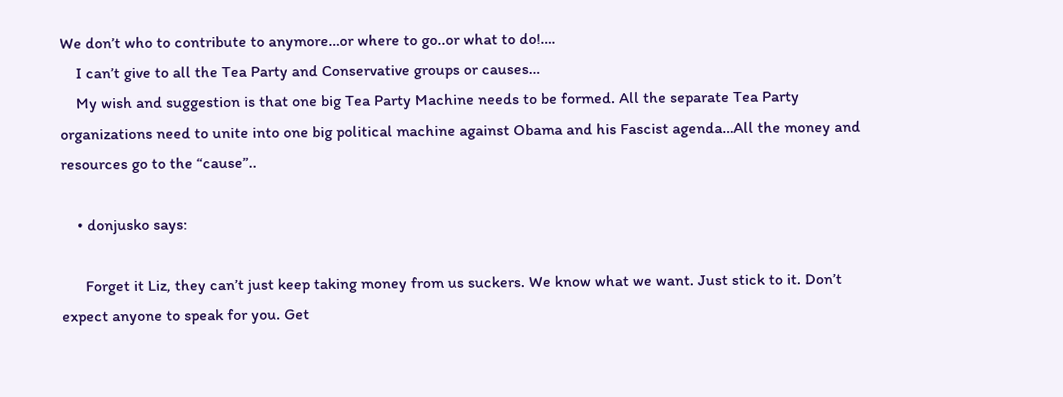We don’t who to contribute to anymore…or where to go..or what to do!….
    I can’t give to all the Tea Party and Conservative groups or causes…
    My wish and suggestion is that one big Tea Party Machine needs to be formed. All the separate Tea Party organizations need to unite into one big political machine against Obama and his Fascist agenda…All the money and resources go to the “cause”..

    • donjusko says:

      Forget it Liz, they can’t just keep taking money from us suckers. We know what we want. Just stick to it. Don’t expect anyone to speak for you. Get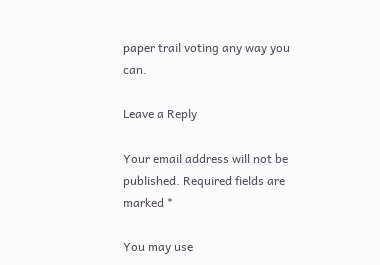paper trail voting any way you can.

Leave a Reply

Your email address will not be published. Required fields are marked *

You may use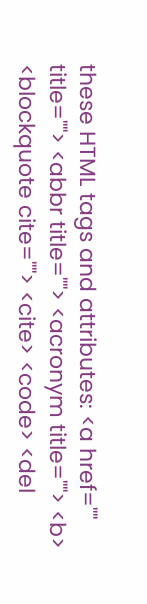these HTML tags and attributes: <a href="" title=""> <abbr title=""> <acronym title=""> <b> <blockquote cite=""> <cite> <code> <del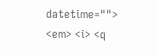datetime=""> <em> <i> <q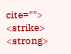cite=""> <strike> <strong>